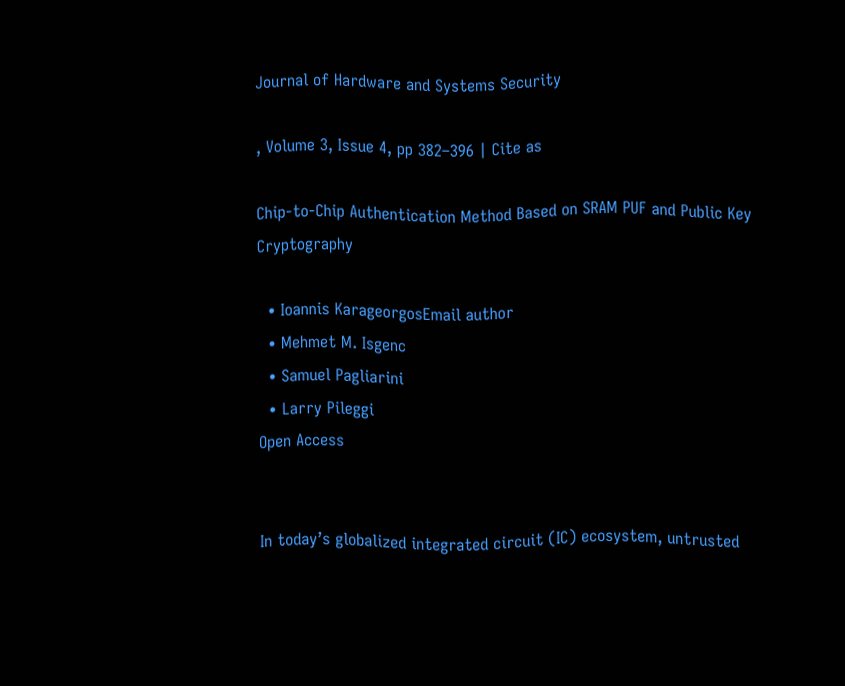Journal of Hardware and Systems Security

, Volume 3, Issue 4, pp 382–396 | Cite as

Chip-to-Chip Authentication Method Based on SRAM PUF and Public Key Cryptography

  • Ioannis KarageorgosEmail author
  • Mehmet M. Isgenc
  • Samuel Pagliarini
  • Larry Pileggi
Open Access


In today’s globalized integrated circuit (IC) ecosystem, untrusted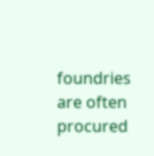foundries are often procured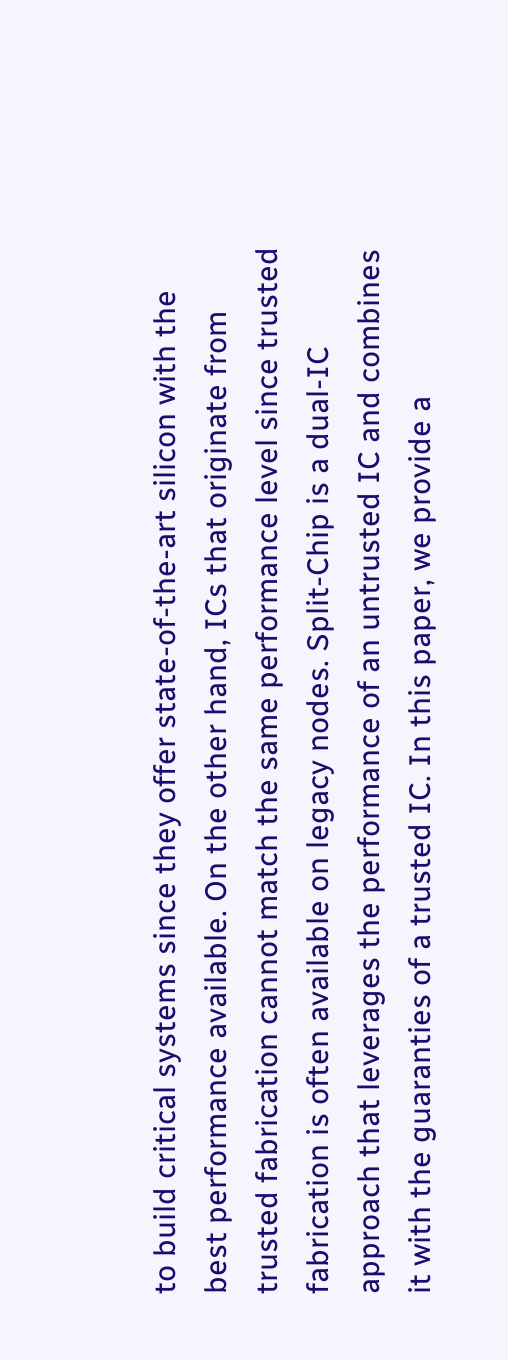to build critical systems since they offer state-of-the-art silicon with the best performance available. On the other hand, ICs that originate from trusted fabrication cannot match the same performance level since trusted fabrication is often available on legacy nodes. Split-Chip is a dual-IC approach that leverages the performance of an untrusted IC and combines it with the guaranties of a trusted IC. In this paper, we provide a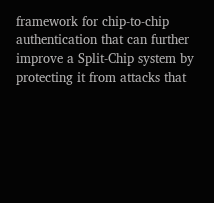framework for chip-to-chip authentication that can further improve a Split-Chip system by protecting it from attacks that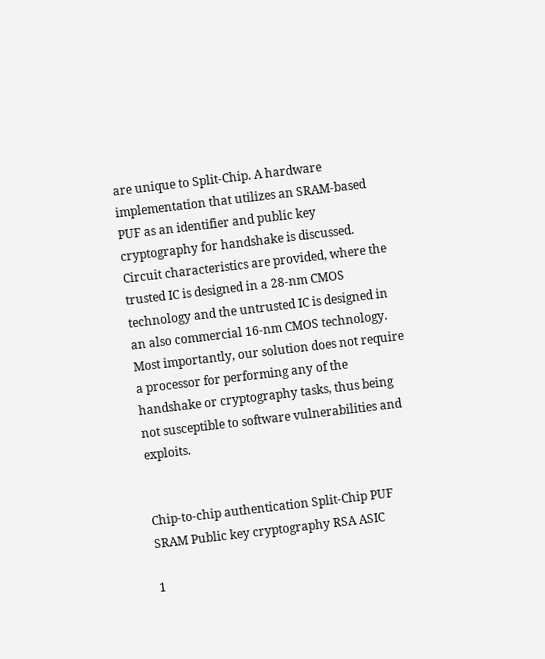are unique to Split-Chip. A hardware implementation that utilizes an SRAM-based PUF as an identifier and public key cryptography for handshake is discussed. Circuit characteristics are provided, where the trusted IC is designed in a 28-nm CMOS technology and the untrusted IC is designed in an also commercial 16-nm CMOS technology. Most importantly, our solution does not require a processor for performing any of the handshake or cryptography tasks, thus being not susceptible to software vulnerabilities and exploits.


Chip-to-chip authentication Split-Chip PUF SRAM Public key cryptography RSA ASIC

1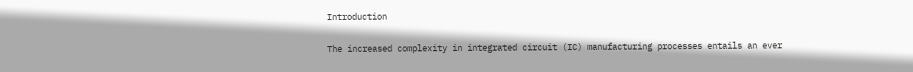Introduction

The increased complexity in integrated circuit (IC) manufacturing processes entails an ever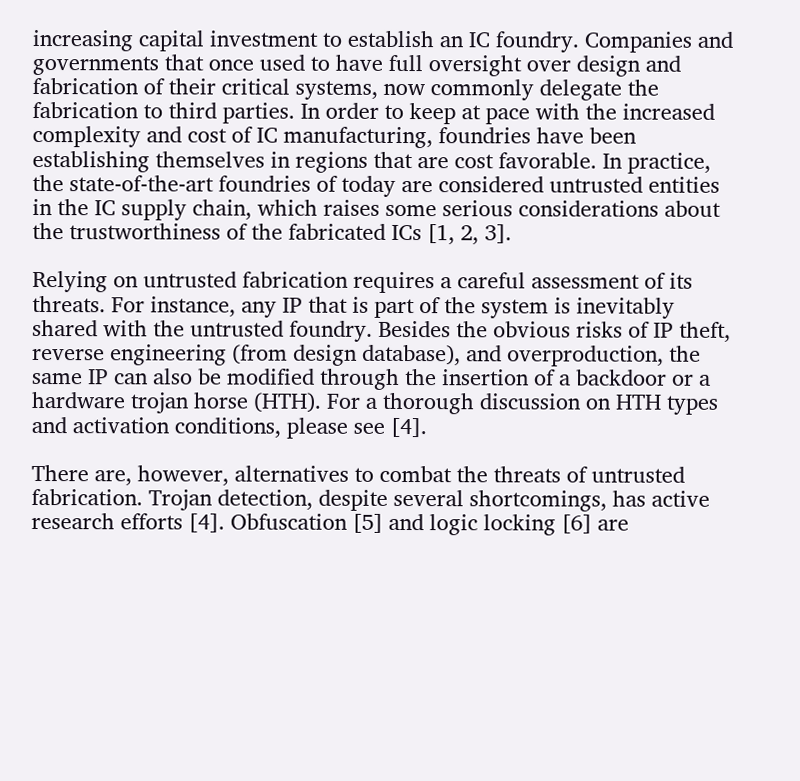increasing capital investment to establish an IC foundry. Companies and governments that once used to have full oversight over design and fabrication of their critical systems, now commonly delegate the fabrication to third parties. In order to keep at pace with the increased complexity and cost of IC manufacturing, foundries have been establishing themselves in regions that are cost favorable. In practice, the state-of-the-art foundries of today are considered untrusted entities in the IC supply chain, which raises some serious considerations about the trustworthiness of the fabricated ICs [1, 2, 3].

Relying on untrusted fabrication requires a careful assessment of its threats. For instance, any IP that is part of the system is inevitably shared with the untrusted foundry. Besides the obvious risks of IP theft, reverse engineering (from design database), and overproduction, the same IP can also be modified through the insertion of a backdoor or a hardware trojan horse (HTH). For a thorough discussion on HTH types and activation conditions, please see [4].

There are, however, alternatives to combat the threats of untrusted fabrication. Trojan detection, despite several shortcomings, has active research efforts [4]. Obfuscation [5] and logic locking [6] are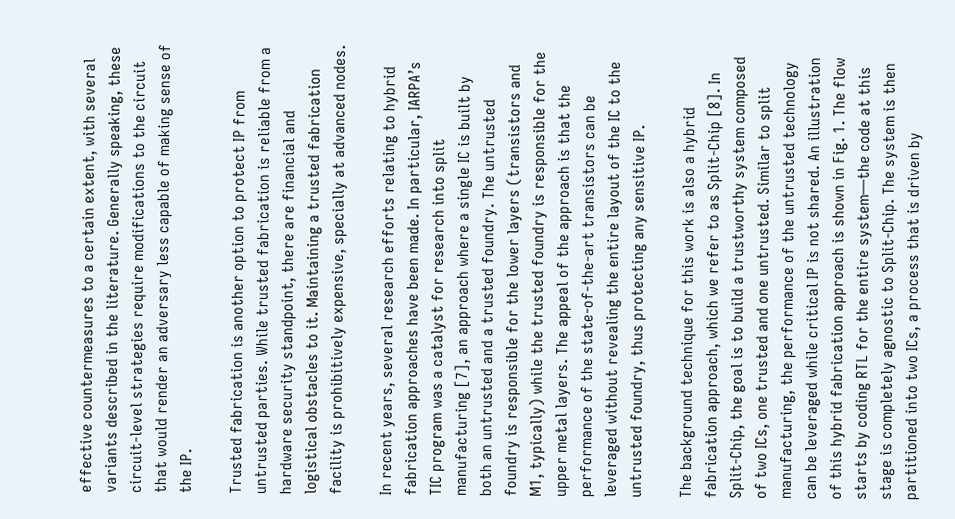effective countermeasures to a certain extent, with several variants described in the literature. Generally speaking, these circuit-level strategies require modifications to the circuit that would render an adversary less capable of making sense of the IP.

Trusted fabrication is another option to protect IP from untrusted parties. While trusted fabrication is reliable from a hardware security standpoint, there are financial and logistical obstacles to it. Maintaining a trusted fabrication facility is prohibitively expensive, specially at advanced nodes.

In recent years, several research efforts relating to hybrid fabrication approaches have been made. In particular, IARPA’s TIC program was a catalyst for research into split manufacturing [7], an approach where a single IC is built by both an untrusted and a trusted foundry. The untrusted foundry is responsible for the lower layers (transistors and M1, typically) while the trusted foundry is responsible for the upper metal layers. The appeal of the approach is that the performance of the state-of-the-art transistors can be leveraged without revealing the entire layout of the IC to the untrusted foundry, thus protecting any sensitive IP.

The background technique for this work is also a hybrid fabrication approach, which we refer to as Split-Chip [8]. In Split-Chip, the goal is to build a trustworthy system composed of two ICs, one trusted and one untrusted. Similar to split manufacturing, the performance of the untrusted technology can be leveraged while critical IP is not shared. An illustration of this hybrid fabrication approach is shown in Fig. 1. The flow starts by coding RTL for the entire system—the code at this stage is completely agnostic to Split-Chip. The system is then partitioned into two ICs, a process that is driven by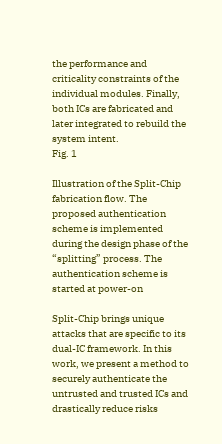the performance and criticality constraints of the individual modules. Finally, both ICs are fabricated and later integrated to rebuild the system intent.
Fig. 1

Illustration of the Split-Chip fabrication flow. The proposed authentication scheme is implemented during the design phase of the “splitting” process. The authentication scheme is started at power-on

Split-Chip brings unique attacks that are specific to its dual-IC framework. In this work, we present a method to securely authenticate the untrusted and trusted ICs and drastically reduce risks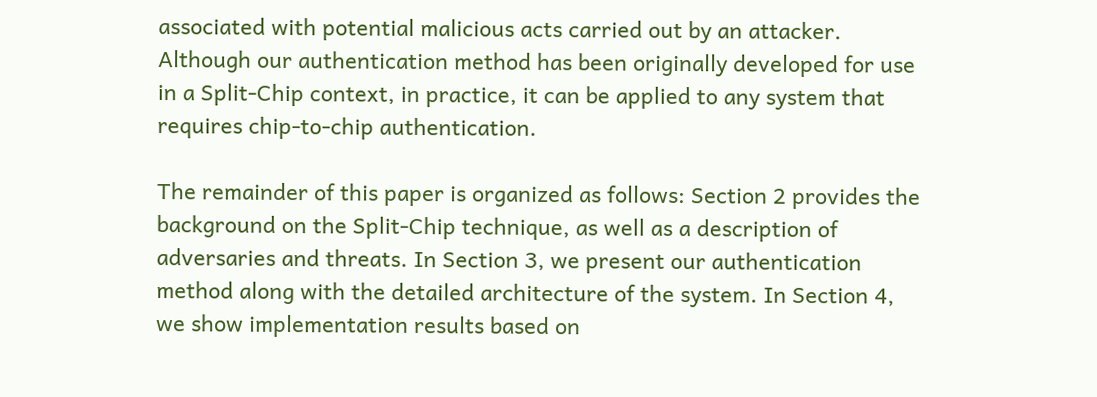associated with potential malicious acts carried out by an attacker. Although our authentication method has been originally developed for use in a Split-Chip context, in practice, it can be applied to any system that requires chip-to-chip authentication.

The remainder of this paper is organized as follows: Section 2 provides the background on the Split-Chip technique, as well as a description of adversaries and threats. In Section 3, we present our authentication method along with the detailed architecture of the system. In Section 4, we show implementation results based on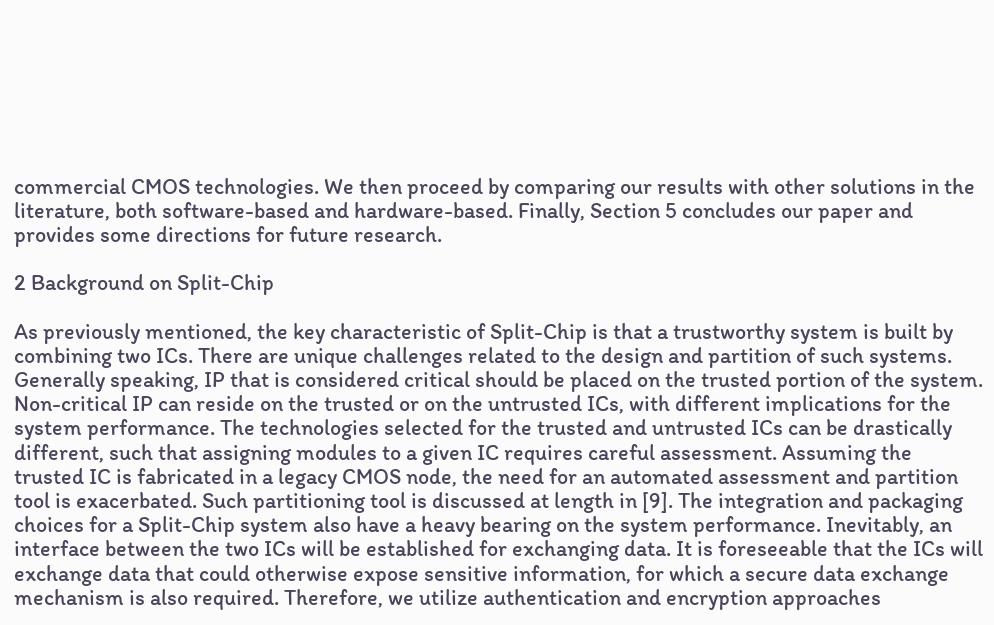commercial CMOS technologies. We then proceed by comparing our results with other solutions in the literature, both software-based and hardware-based. Finally, Section 5 concludes our paper and provides some directions for future research.

2 Background on Split-Chip

As previously mentioned, the key characteristic of Split-Chip is that a trustworthy system is built by combining two ICs. There are unique challenges related to the design and partition of such systems. Generally speaking, IP that is considered critical should be placed on the trusted portion of the system. Non-critical IP can reside on the trusted or on the untrusted ICs, with different implications for the system performance. The technologies selected for the trusted and untrusted ICs can be drastically different, such that assigning modules to a given IC requires careful assessment. Assuming the trusted IC is fabricated in a legacy CMOS node, the need for an automated assessment and partition tool is exacerbated. Such partitioning tool is discussed at length in [9]. The integration and packaging choices for a Split-Chip system also have a heavy bearing on the system performance. Inevitably, an interface between the two ICs will be established for exchanging data. It is foreseeable that the ICs will exchange data that could otherwise expose sensitive information, for which a secure data exchange mechanism is also required. Therefore, we utilize authentication and encryption approaches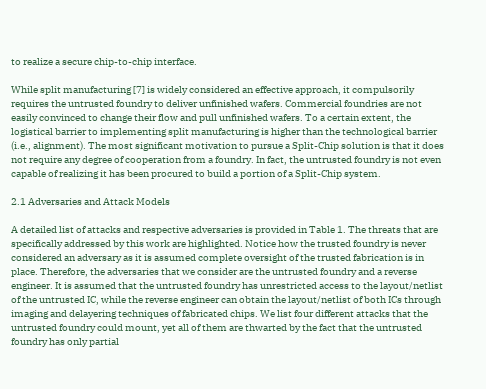to realize a secure chip-to-chip interface.

While split manufacturing [7] is widely considered an effective approach, it compulsorily requires the untrusted foundry to deliver unfinished wafers. Commercial foundries are not easily convinced to change their flow and pull unfinished wafers. To a certain extent, the logistical barrier to implementing split manufacturing is higher than the technological barrier (i.e., alignment). The most significant motivation to pursue a Split-Chip solution is that it does not require any degree of cooperation from a foundry. In fact, the untrusted foundry is not even capable of realizing it has been procured to build a portion of a Split-Chip system.

2.1 Adversaries and Attack Models

A detailed list of attacks and respective adversaries is provided in Table 1. The threats that are specifically addressed by this work are highlighted. Notice how the trusted foundry is never considered an adversary as it is assumed complete oversight of the trusted fabrication is in place. Therefore, the adversaries that we consider are the untrusted foundry and a reverse engineer. It is assumed that the untrusted foundry has unrestricted access to the layout/netlist of the untrusted IC, while the reverse engineer can obtain the layout/netlist of both ICs through imaging and delayering techniques of fabricated chips. We list four different attacks that the untrusted foundry could mount, yet all of them are thwarted by the fact that the untrusted foundry has only partial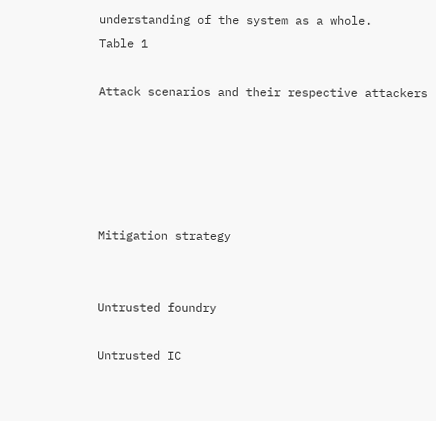understanding of the system as a whole.
Table 1

Attack scenarios and their respective attackers





Mitigation strategy


Untrusted foundry

Untrusted IC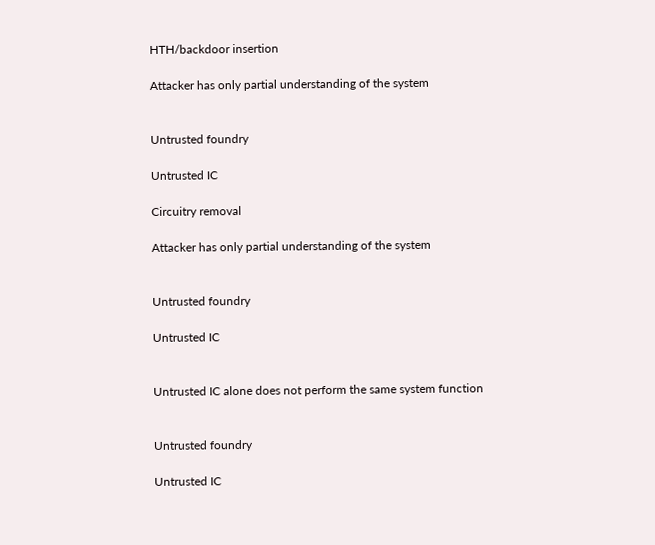HTH/backdoor insertion

Attacker has only partial understanding of the system


Untrusted foundry

Untrusted IC

Circuitry removal

Attacker has only partial understanding of the system


Untrusted foundry

Untrusted IC


Untrusted IC alone does not perform the same system function


Untrusted foundry

Untrusted IC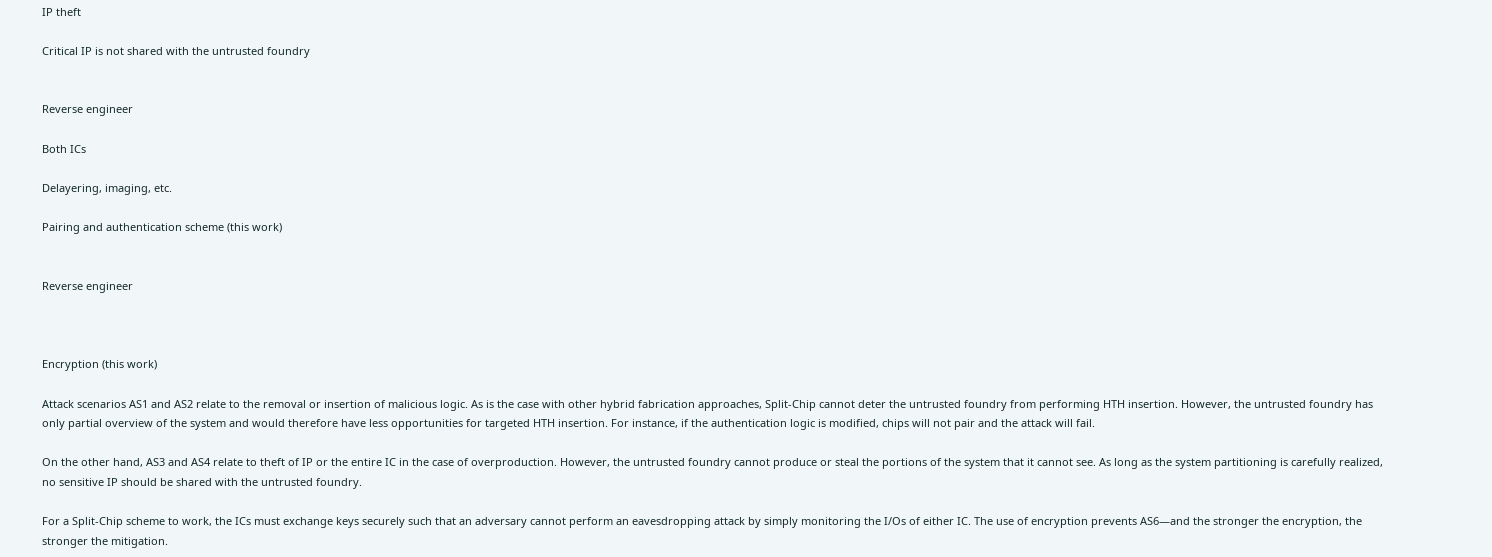IP theft

Critical IP is not shared with the untrusted foundry


Reverse engineer

Both ICs

Delayering, imaging, etc.

Pairing and authentication scheme (this work)


Reverse engineer



Encryption (this work)

Attack scenarios AS1 and AS2 relate to the removal or insertion of malicious logic. As is the case with other hybrid fabrication approaches, Split-Chip cannot deter the untrusted foundry from performing HTH insertion. However, the untrusted foundry has only partial overview of the system and would therefore have less opportunities for targeted HTH insertion. For instance, if the authentication logic is modified, chips will not pair and the attack will fail.

On the other hand, AS3 and AS4 relate to theft of IP or the entire IC in the case of overproduction. However, the untrusted foundry cannot produce or steal the portions of the system that it cannot see. As long as the system partitioning is carefully realized, no sensitive IP should be shared with the untrusted foundry.

For a Split-Chip scheme to work, the ICs must exchange keys securely such that an adversary cannot perform an eavesdropping attack by simply monitoring the I/Os of either IC. The use of encryption prevents AS6—and the stronger the encryption, the stronger the mitigation.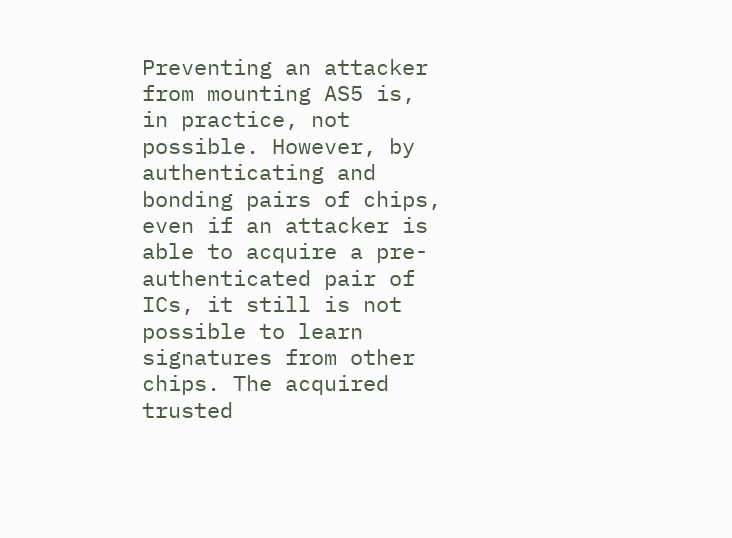Preventing an attacker from mounting AS5 is, in practice, not possible. However, by authenticating and bonding pairs of chips, even if an attacker is able to acquire a pre-authenticated pair of ICs, it still is not possible to learn signatures from other chips. The acquired trusted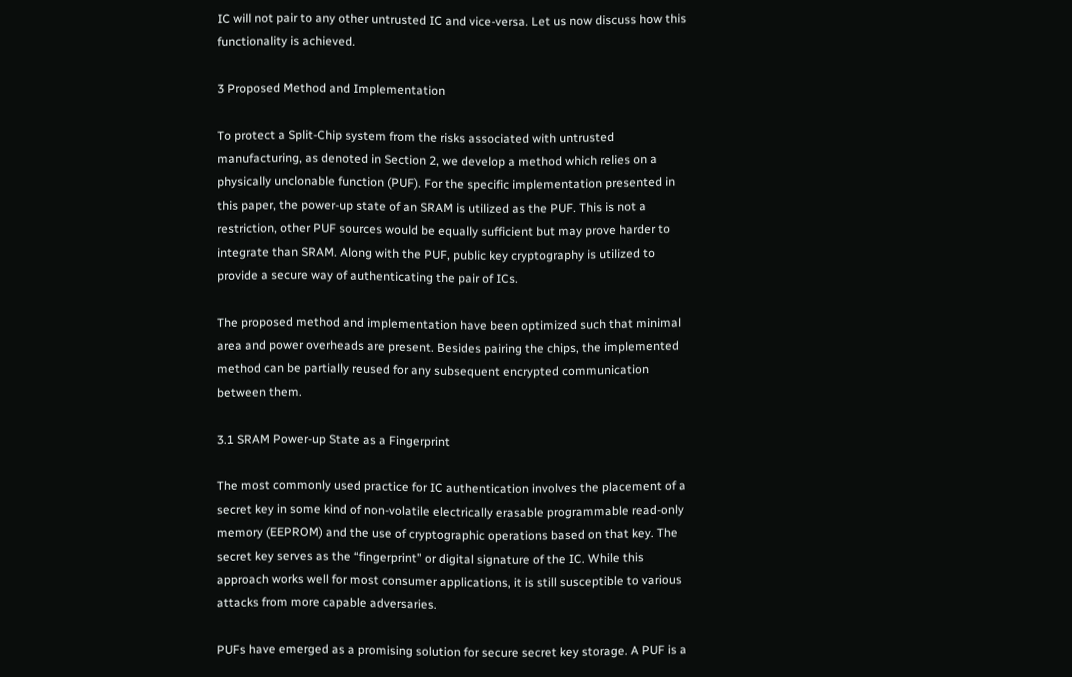IC will not pair to any other untrusted IC and vice-versa. Let us now discuss how this functionality is achieved.

3 Proposed Method and Implementation

To protect a Split-Chip system from the risks associated with untrusted manufacturing, as denoted in Section 2, we develop a method which relies on a physically unclonable function (PUF). For the specific implementation presented in this paper, the power-up state of an SRAM is utilized as the PUF. This is not a restriction, other PUF sources would be equally sufficient but may prove harder to integrate than SRAM. Along with the PUF, public key cryptography is utilized to provide a secure way of authenticating the pair of ICs.

The proposed method and implementation have been optimized such that minimal area and power overheads are present. Besides pairing the chips, the implemented method can be partially reused for any subsequent encrypted communication between them.

3.1 SRAM Power-up State as a Fingerprint

The most commonly used practice for IC authentication involves the placement of a secret key in some kind of non-volatile electrically erasable programmable read-only memory (EEPROM) and the use of cryptographic operations based on that key. The secret key serves as the “fingerprint” or digital signature of the IC. While this approach works well for most consumer applications, it is still susceptible to various attacks from more capable adversaries.

PUFs have emerged as a promising solution for secure secret key storage. A PUF is a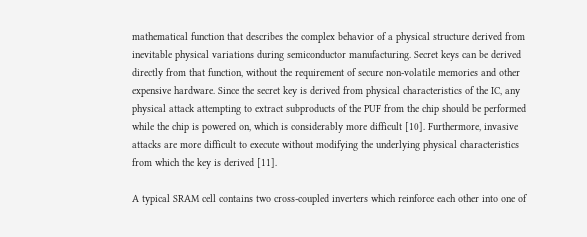mathematical function that describes the complex behavior of a physical structure derived from inevitable physical variations during semiconductor manufacturing. Secret keys can be derived directly from that function, without the requirement of secure non-volatile memories and other expensive hardware. Since the secret key is derived from physical characteristics of the IC, any physical attack attempting to extract subproducts of the PUF from the chip should be performed while the chip is powered on, which is considerably more difficult [10]. Furthermore, invasive attacks are more difficult to execute without modifying the underlying physical characteristics from which the key is derived [11].

A typical SRAM cell contains two cross-coupled inverters which reinforce each other into one of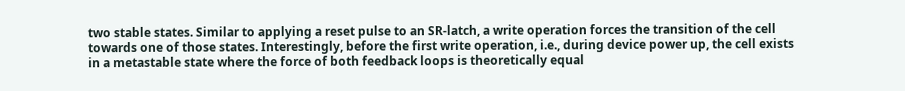two stable states. Similar to applying a reset pulse to an SR-latch, a write operation forces the transition of the cell towards one of those states. Interestingly, before the first write operation, i.e., during device power up, the cell exists in a metastable state where the force of both feedback loops is theoretically equal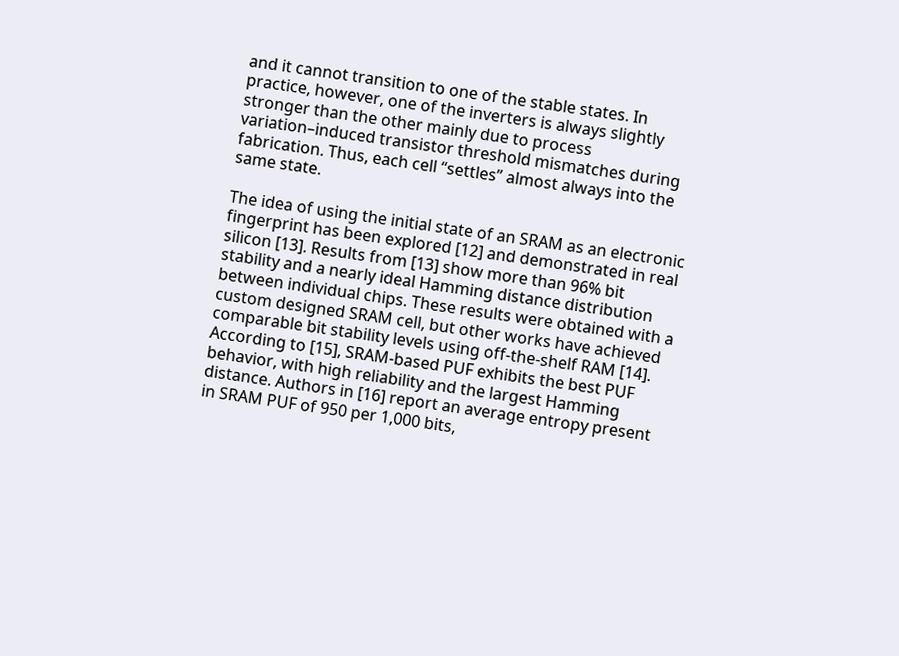and it cannot transition to one of the stable states. In practice, however, one of the inverters is always slightly stronger than the other mainly due to process variation–induced transistor threshold mismatches during fabrication. Thus, each cell “settles” almost always into the same state.

The idea of using the initial state of an SRAM as an electronic fingerprint has been explored [12] and demonstrated in real silicon [13]. Results from [13] show more than 96% bit stability and a nearly ideal Hamming distance distribution between individual chips. These results were obtained with a custom designed SRAM cell, but other works have achieved comparable bit stability levels using off-the-shelf RAM [14]. According to [15], SRAM-based PUF exhibits the best PUF behavior, with high reliability and the largest Hamming distance. Authors in [16] report an average entropy present in SRAM PUF of 950 per 1,000 bits,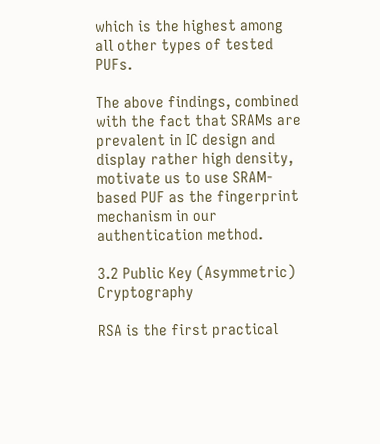which is the highest among all other types of tested PUFs.

The above findings, combined with the fact that SRAMs are prevalent in IC design and display rather high density, motivate us to use SRAM-based PUF as the fingerprint mechanism in our authentication method.

3.2 Public Key (Asymmetric) Cryptography

RSA is the first practical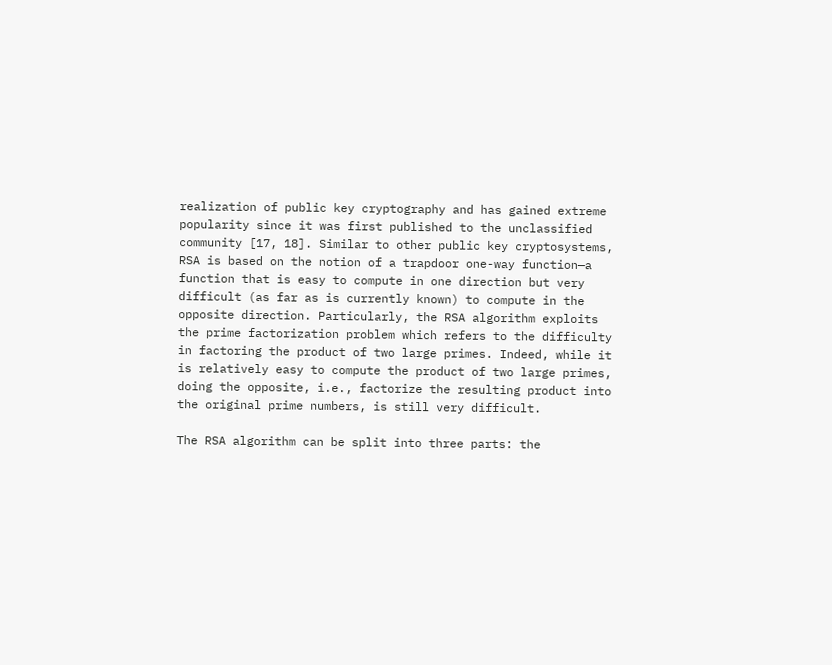realization of public key cryptography and has gained extreme popularity since it was first published to the unclassified community [17, 18]. Similar to other public key cryptosystems, RSA is based on the notion of a trapdoor one-way function—a function that is easy to compute in one direction but very difficult (as far as is currently known) to compute in the opposite direction. Particularly, the RSA algorithm exploits the prime factorization problem which refers to the difficulty in factoring the product of two large primes. Indeed, while it is relatively easy to compute the product of two large primes, doing the opposite, i.e., factorize the resulting product into the original prime numbers, is still very difficult.

The RSA algorithm can be split into three parts: the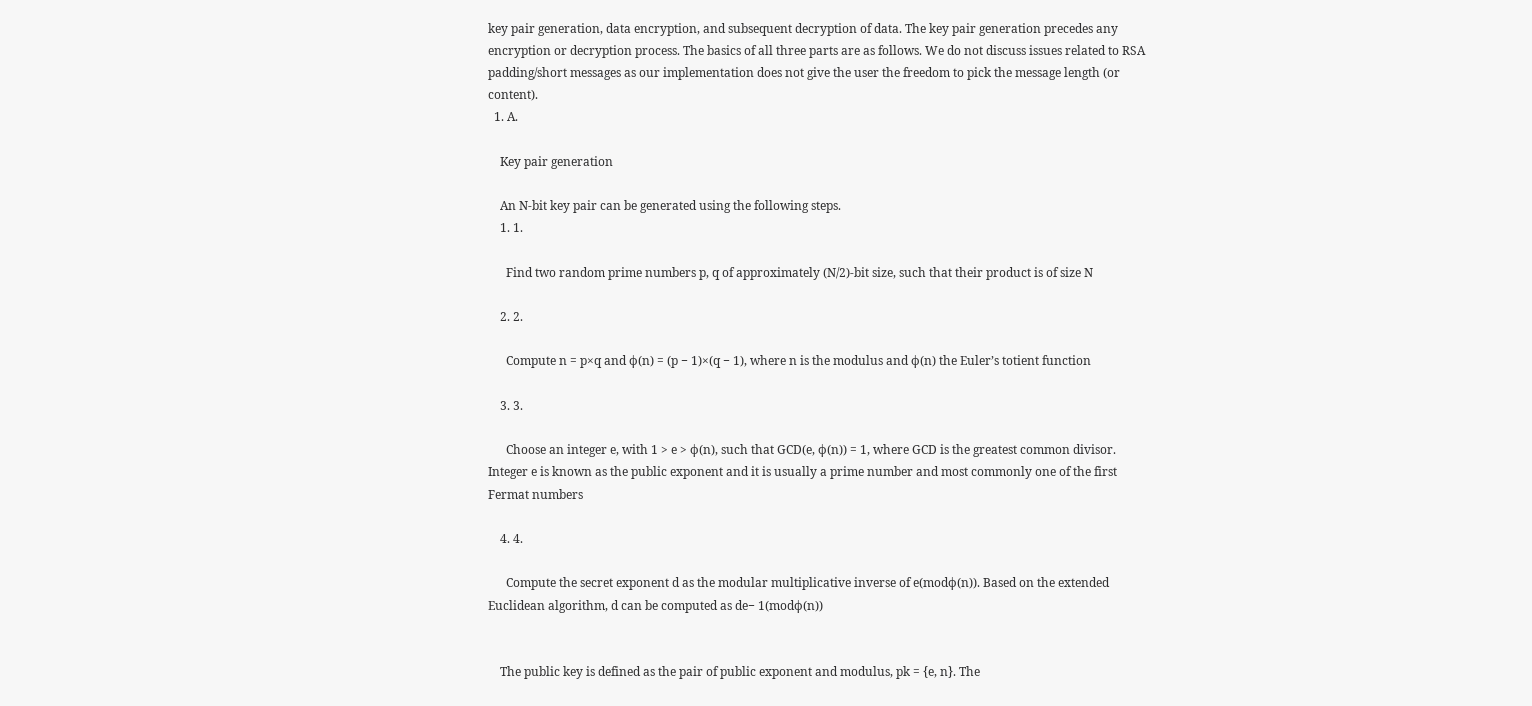key pair generation, data encryption, and subsequent decryption of data. The key pair generation precedes any encryption or decryption process. The basics of all three parts are as follows. We do not discuss issues related to RSA padding/short messages as our implementation does not give the user the freedom to pick the message length (or content).
  1. A.

    Key pair generation

    An N-bit key pair can be generated using the following steps.
    1. 1.

      Find two random prime numbers p, q of approximately (N/2)-bit size, such that their product is of size N

    2. 2.

      Compute n = p×q and ϕ(n) = (p − 1)×(q − 1), where n is the modulus and ϕ(n) the Euler’s totient function

    3. 3.

      Choose an integer e, with 1 > e > ϕ(n), such that GCD(e, ϕ(n)) = 1, where GCD is the greatest common divisor. Integer e is known as the public exponent and it is usually a prime number and most commonly one of the first Fermat numbers

    4. 4.

      Compute the secret exponent d as the modular multiplicative inverse of e(modϕ(n)). Based on the extended Euclidean algorithm, d can be computed as de− 1(modϕ(n))


    The public key is defined as the pair of public exponent and modulus, pk = {e, n}. The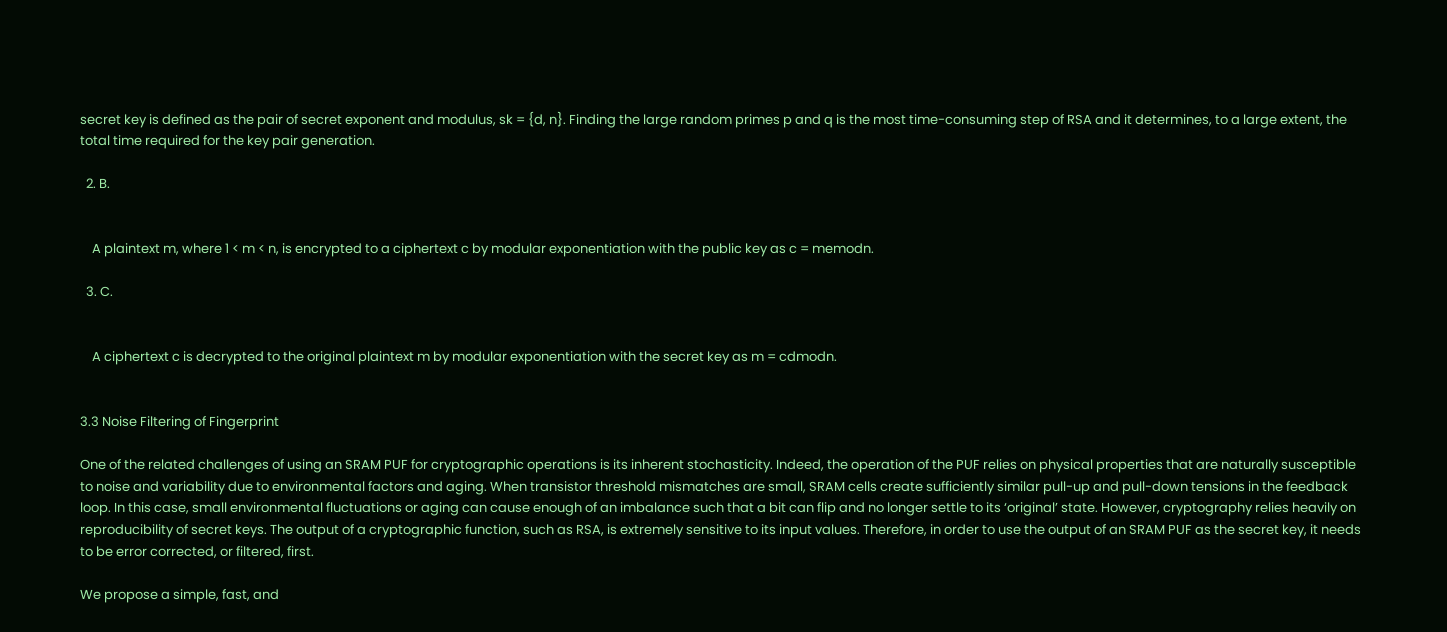secret key is defined as the pair of secret exponent and modulus, sk = {d, n}. Finding the large random primes p and q is the most time-consuming step of RSA and it determines, to a large extent, the total time required for the key pair generation.

  2. B.


    A plaintext m, where 1 < m < n, is encrypted to a ciphertext c by modular exponentiation with the public key as c = memodn.

  3. C.


    A ciphertext c is decrypted to the original plaintext m by modular exponentiation with the secret key as m = cdmodn.


3.3 Noise Filtering of Fingerprint

One of the related challenges of using an SRAM PUF for cryptographic operations is its inherent stochasticity. Indeed, the operation of the PUF relies on physical properties that are naturally susceptible to noise and variability due to environmental factors and aging. When transistor threshold mismatches are small, SRAM cells create sufficiently similar pull-up and pull-down tensions in the feedback loop. In this case, small environmental fluctuations or aging can cause enough of an imbalance such that a bit can flip and no longer settle to its ‘original’ state. However, cryptography relies heavily on reproducibility of secret keys. The output of a cryptographic function, such as RSA, is extremely sensitive to its input values. Therefore, in order to use the output of an SRAM PUF as the secret key, it needs to be error corrected, or filtered, first.

We propose a simple, fast, and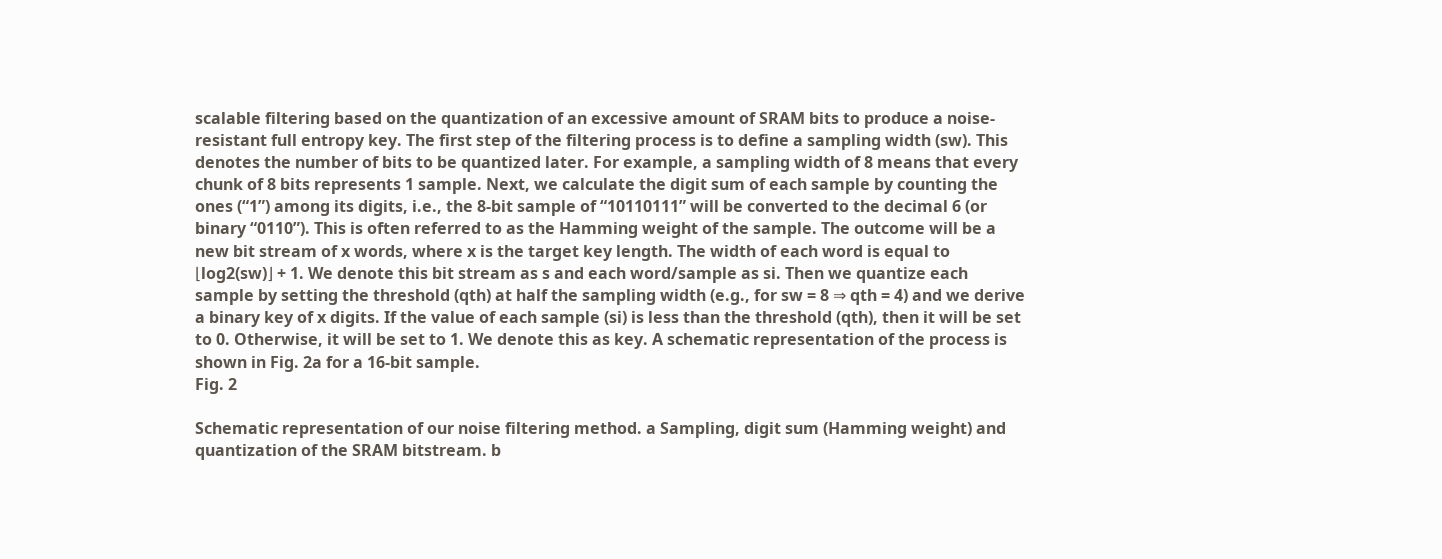scalable filtering based on the quantization of an excessive amount of SRAM bits to produce a noise-resistant full entropy key. The first step of the filtering process is to define a sampling width (sw). This denotes the number of bits to be quantized later. For example, a sampling width of 8 means that every chunk of 8 bits represents 1 sample. Next, we calculate the digit sum of each sample by counting the ones (“1”) among its digits, i.e., the 8-bit sample of “10110111” will be converted to the decimal 6 (or binary “0110”). This is often referred to as the Hamming weight of the sample. The outcome will be a new bit stream of x words, where x is the target key length. The width of each word is equal to ⌊log2(sw)⌋ + 1. We denote this bit stream as s and each word/sample as si. Then we quantize each sample by setting the threshold (qth) at half the sampling width (e.g., for sw = 8 ⇒ qth = 4) and we derive a binary key of x digits. If the value of each sample (si) is less than the threshold (qth), then it will be set to 0. Otherwise, it will be set to 1. We denote this as key. A schematic representation of the process is shown in Fig. 2a for a 16-bit sample.
Fig. 2

Schematic representation of our noise filtering method. a Sampling, digit sum (Hamming weight) and quantization of the SRAM bitstream. b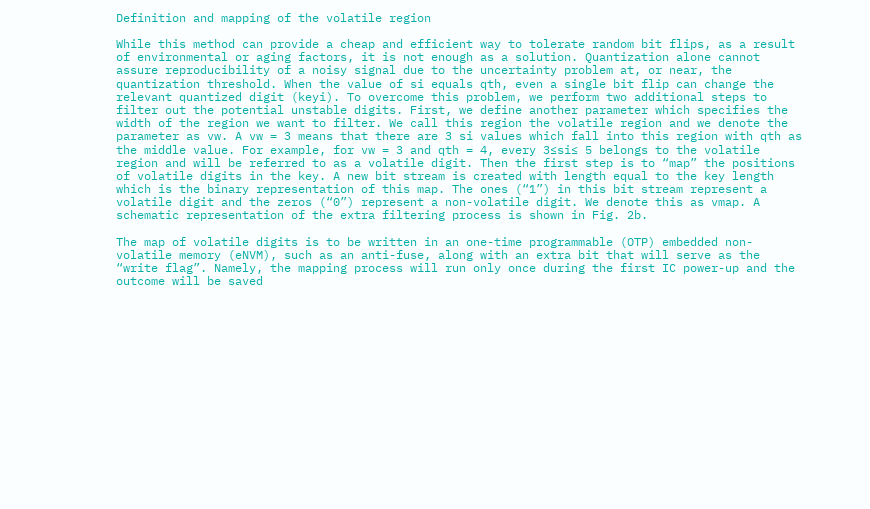Definition and mapping of the volatile region

While this method can provide a cheap and efficient way to tolerate random bit flips, as a result of environmental or aging factors, it is not enough as a solution. Quantization alone cannot assure reproducibility of a noisy signal due to the uncertainty problem at, or near, the quantization threshold. When the value of si equals qth, even a single bit flip can change the relevant quantized digit (keyi). To overcome this problem, we perform two additional steps to filter out the potential unstable digits. First, we define another parameter which specifies the width of the region we want to filter. We call this region the volatile region and we denote the parameter as vw. A vw = 3 means that there are 3 si values which fall into this region with qth as the middle value. For example, for vw = 3 and qth = 4, every 3≤si≤ 5 belongs to the volatile region and will be referred to as a volatile digit. Then the first step is to “map” the positions of volatile digits in the key. A new bit stream is created with length equal to the key length which is the binary representation of this map. The ones (“1”) in this bit stream represent a volatile digit and the zeros (“0”) represent a non-volatile digit. We denote this as vmap. A schematic representation of the extra filtering process is shown in Fig. 2b.

The map of volatile digits is to be written in an one-time programmable (OTP) embedded non-volatile memory (eNVM), such as an anti-fuse, along with an extra bit that will serve as the “write flag”. Namely, the mapping process will run only once during the first IC power-up and the outcome will be saved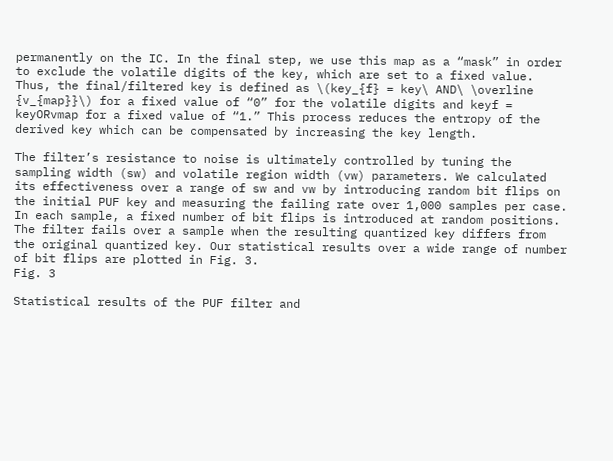permanently on the IC. In the final step, we use this map as a “mask” in order to exclude the volatile digits of the key, which are set to a fixed value. Thus, the final/filtered key is defined as \(key_{f} = key\ AND\ \overline {v_{map}}\) for a fixed value of “0” for the volatile digits and keyf = keyORvmap for a fixed value of “1.” This process reduces the entropy of the derived key which can be compensated by increasing the key length.

The filter’s resistance to noise is ultimately controlled by tuning the sampling width (sw) and volatile region width (vw) parameters. We calculated its effectiveness over a range of sw and vw by introducing random bit flips on the initial PUF key and measuring the failing rate over 1,000 samples per case. In each sample, a fixed number of bit flips is introduced at random positions. The filter fails over a sample when the resulting quantized key differs from the original quantized key. Our statistical results over a wide range of number of bit flips are plotted in Fig. 3.
Fig. 3

Statistical results of the PUF filter and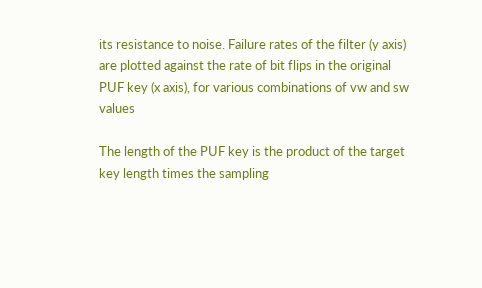its resistance to noise. Failure rates of the filter (y axis) are plotted against the rate of bit flips in the original PUF key (x axis), for various combinations of vw and sw values

The length of the PUF key is the product of the target key length times the sampling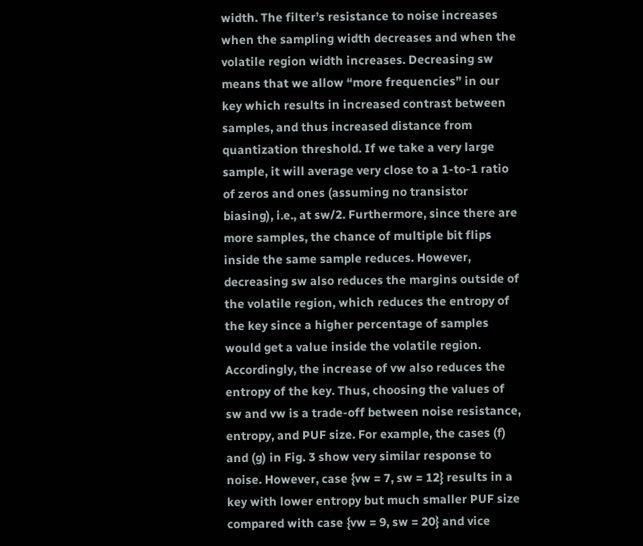width. The filter’s resistance to noise increases when the sampling width decreases and when the volatile region width increases. Decreasing sw means that we allow “more frequencies” in our key which results in increased contrast between samples, and thus increased distance from quantization threshold. If we take a very large sample, it will average very close to a 1-to-1 ratio of zeros and ones (assuming no transistor biasing), i.e., at sw/2. Furthermore, since there are more samples, the chance of multiple bit flips inside the same sample reduces. However, decreasing sw also reduces the margins outside of the volatile region, which reduces the entropy of the key since a higher percentage of samples would get a value inside the volatile region. Accordingly, the increase of vw also reduces the entropy of the key. Thus, choosing the values of sw and vw is a trade-off between noise resistance, entropy, and PUF size. For example, the cases (f) and (g) in Fig. 3 show very similar response to noise. However, case {vw = 7, sw = 12} results in a key with lower entropy but much smaller PUF size compared with case {vw = 9, sw = 20} and vice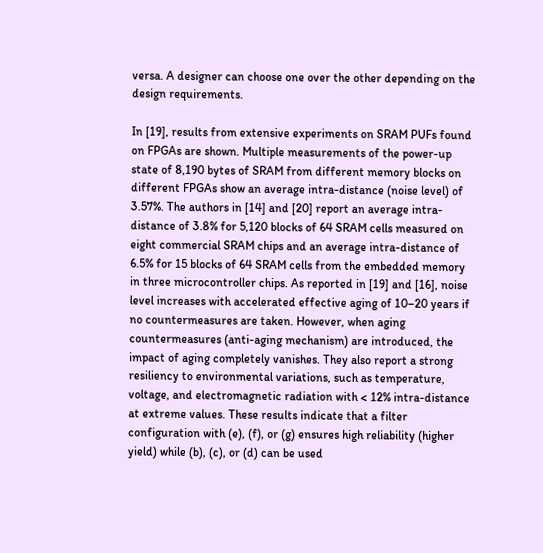versa. A designer can choose one over the other depending on the design requirements.

In [19], results from extensive experiments on SRAM PUFs found on FPGAs are shown. Multiple measurements of the power-up state of 8,190 bytes of SRAM from different memory blocks on different FPGAs show an average intra-distance (noise level) of 3.57%. The authors in [14] and [20] report an average intra-distance of 3.8% for 5,120 blocks of 64 SRAM cells measured on eight commercial SRAM chips and an average intra-distance of 6.5% for 15 blocks of 64 SRAM cells from the embedded memory in three microcontroller chips. As reported in [19] and [16], noise level increases with accelerated effective aging of 10–20 years if no countermeasures are taken. However, when aging countermeasures (anti-aging mechanism) are introduced, the impact of aging completely vanishes. They also report a strong resiliency to environmental variations, such as temperature, voltage, and electromagnetic radiation with < 12% intra-distance at extreme values. These results indicate that a filter configuration with (e), (f), or (g) ensures high reliability (higher yield) while (b), (c), or (d) can be used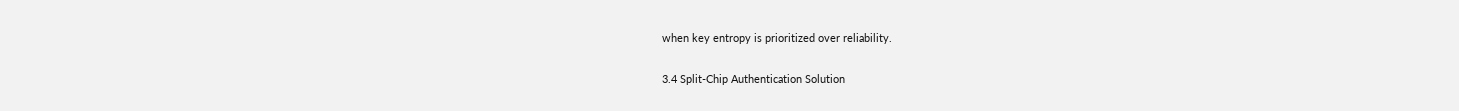when key entropy is prioritized over reliability.

3.4 Split-Chip Authentication Solution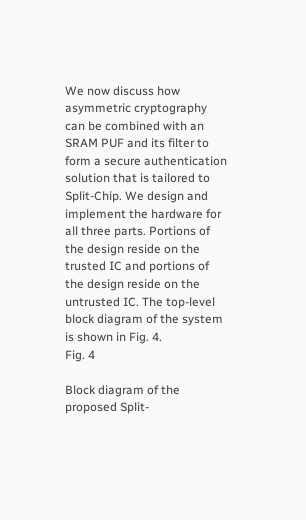We now discuss how asymmetric cryptography can be combined with an SRAM PUF and its filter to form a secure authentication solution that is tailored to Split-Chip. We design and implement the hardware for all three parts. Portions of the design reside on the trusted IC and portions of the design reside on the untrusted IC. The top-level block diagram of the system is shown in Fig. 4.
Fig. 4

Block diagram of the proposed Split-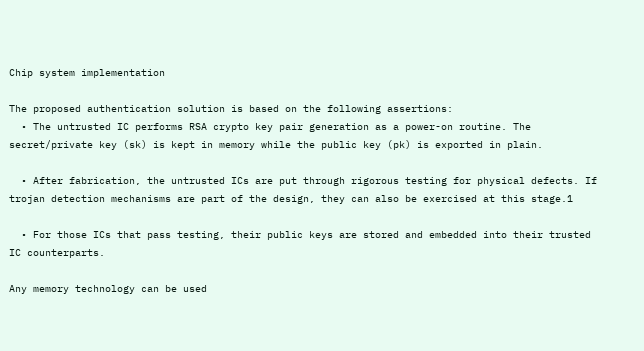Chip system implementation

The proposed authentication solution is based on the following assertions:
  • The untrusted IC performs RSA crypto key pair generation as a power-on routine. The secret/private key (sk) is kept in memory while the public key (pk) is exported in plain.

  • After fabrication, the untrusted ICs are put through rigorous testing for physical defects. If trojan detection mechanisms are part of the design, they can also be exercised at this stage.1

  • For those ICs that pass testing, their public keys are stored and embedded into their trusted IC counterparts.

Any memory technology can be used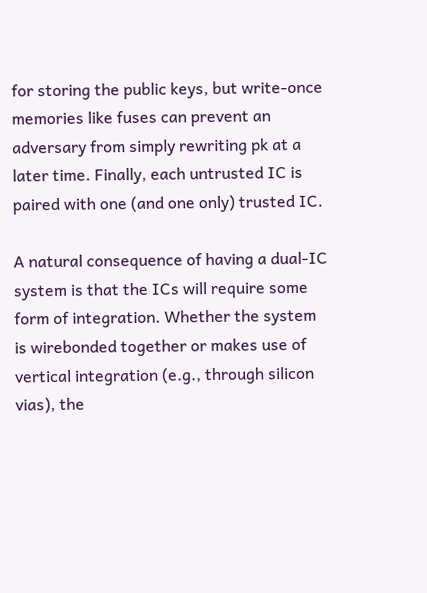for storing the public keys, but write-once memories like fuses can prevent an adversary from simply rewriting pk at a later time. Finally, each untrusted IC is paired with one (and one only) trusted IC.

A natural consequence of having a dual-IC system is that the ICs will require some form of integration. Whether the system is wirebonded together or makes use of vertical integration (e.g., through silicon vias), the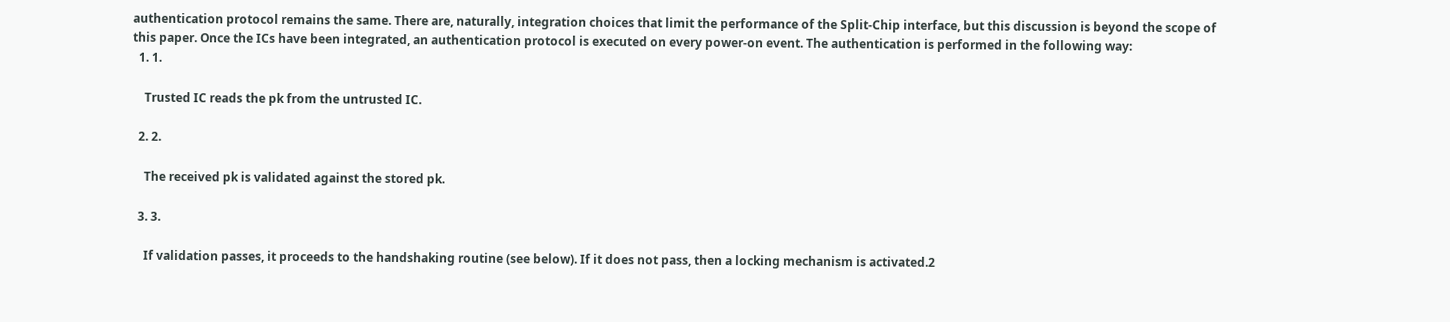authentication protocol remains the same. There are, naturally, integration choices that limit the performance of the Split-Chip interface, but this discussion is beyond the scope of this paper. Once the ICs have been integrated, an authentication protocol is executed on every power-on event. The authentication is performed in the following way:
  1. 1.

    Trusted IC reads the pk from the untrusted IC.

  2. 2.

    The received pk is validated against the stored pk.

  3. 3.

    If validation passes, it proceeds to the handshaking routine (see below). If it does not pass, then a locking mechanism is activated.2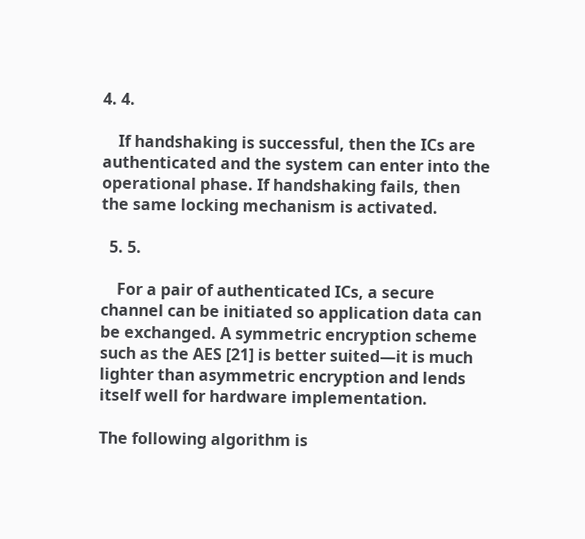4. 4.

    If handshaking is successful, then the ICs are authenticated and the system can enter into the operational phase. If handshaking fails, then the same locking mechanism is activated.

  5. 5.

    For a pair of authenticated ICs, a secure channel can be initiated so application data can be exchanged. A symmetric encryption scheme such as the AES [21] is better suited—it is much lighter than asymmetric encryption and lends itself well for hardware implementation.

The following algorithm is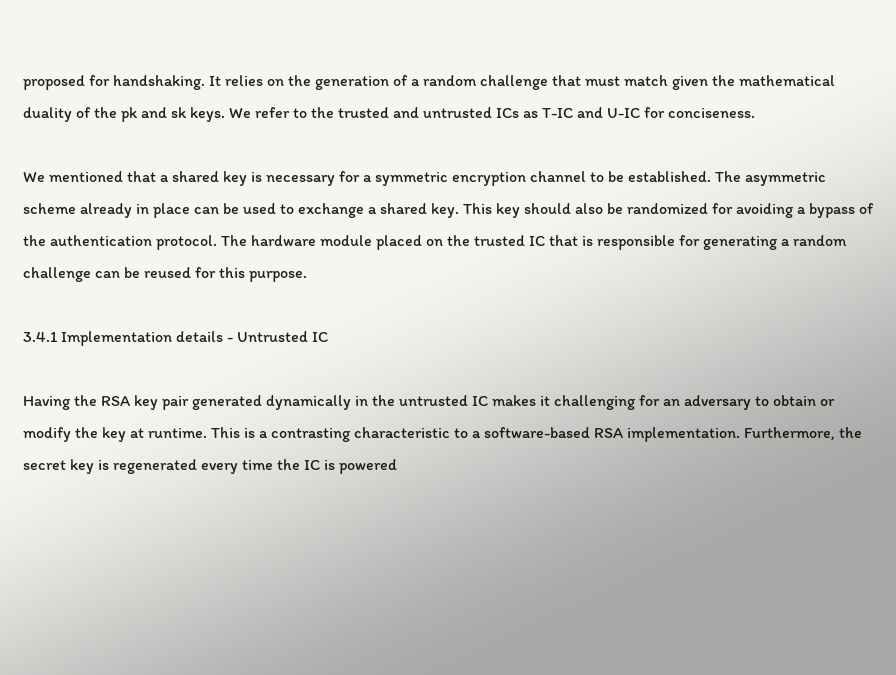proposed for handshaking. It relies on the generation of a random challenge that must match given the mathematical duality of the pk and sk keys. We refer to the trusted and untrusted ICs as T-IC and U-IC for conciseness.

We mentioned that a shared key is necessary for a symmetric encryption channel to be established. The asymmetric scheme already in place can be used to exchange a shared key. This key should also be randomized for avoiding a bypass of the authentication protocol. The hardware module placed on the trusted IC that is responsible for generating a random challenge can be reused for this purpose.

3.4.1 Implementation details - Untrusted IC

Having the RSA key pair generated dynamically in the untrusted IC makes it challenging for an adversary to obtain or modify the key at runtime. This is a contrasting characteristic to a software-based RSA implementation. Furthermore, the secret key is regenerated every time the IC is powered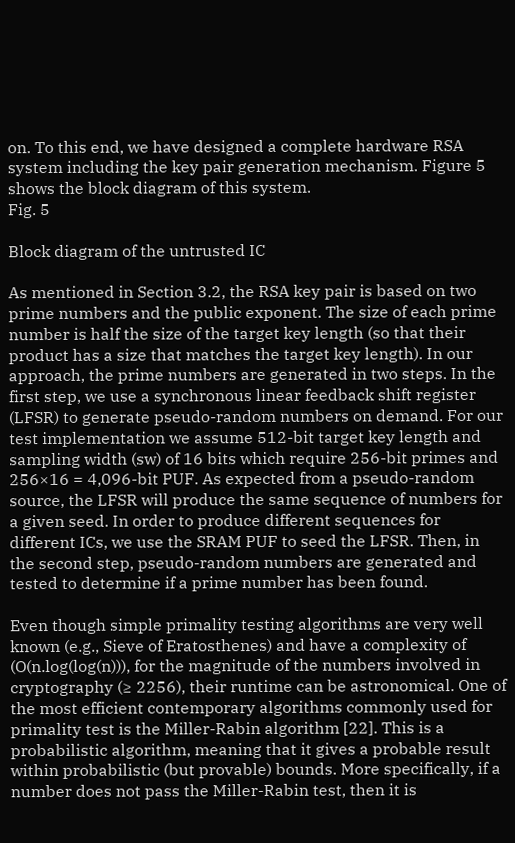on. To this end, we have designed a complete hardware RSA system including the key pair generation mechanism. Figure 5 shows the block diagram of this system.
Fig. 5

Block diagram of the untrusted IC

As mentioned in Section 3.2, the RSA key pair is based on two prime numbers and the public exponent. The size of each prime number is half the size of the target key length (so that their product has a size that matches the target key length). In our approach, the prime numbers are generated in two steps. In the first step, we use a synchronous linear feedback shift register (LFSR) to generate pseudo-random numbers on demand. For our test implementation we assume 512-bit target key length and sampling width (sw) of 16 bits which require 256-bit primes and 256×16 = 4,096-bit PUF. As expected from a pseudo-random source, the LFSR will produce the same sequence of numbers for a given seed. In order to produce different sequences for different ICs, we use the SRAM PUF to seed the LFSR. Then, in the second step, pseudo-random numbers are generated and tested to determine if a prime number has been found.

Even though simple primality testing algorithms are very well known (e.g., Sieve of Eratosthenes) and have a complexity of (O(n.log(log(n))), for the magnitude of the numbers involved in cryptography (≥ 2256), their runtime can be astronomical. One of the most efficient contemporary algorithms commonly used for primality test is the Miller-Rabin algorithm [22]. This is a probabilistic algorithm, meaning that it gives a probable result within probabilistic (but provable) bounds. More specifically, if a number does not pass the Miller-Rabin test, then it is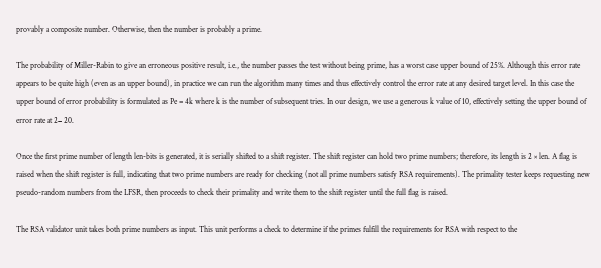provably a composite number. Otherwise, then the number is probably a prime.

The probability of Miller-Rabin to give an erroneous positive result, i.e., the number passes the test without being prime, has a worst case upper bound of 25%. Although this error rate appears to be quite high (even as an upper bound), in practice we can run the algorithm many times and thus effectively control the error rate at any desired target level. In this case the upper bound of error probability is formulated as Pe = 4k where k is the number of subsequent tries. In our design, we use a generous k value of 10, effectively setting the upper bound of error rate at 2− 20.

Once the first prime number of length len-bits is generated, it is serially shifted to a shift register. The shift register can hold two prime numbers; therefore, its length is 2 × len. A flag is raised when the shift register is full, indicating that two prime numbers are ready for checking (not all prime numbers satisfy RSA requirements). The primality tester keeps requesting new pseudo-random numbers from the LFSR, then proceeds to check their primality and write them to the shift register until the full flag is raised.

The RSA validator unit takes both prime numbers as input. This unit performs a check to determine if the primes fulfill the requirements for RSA with respect to the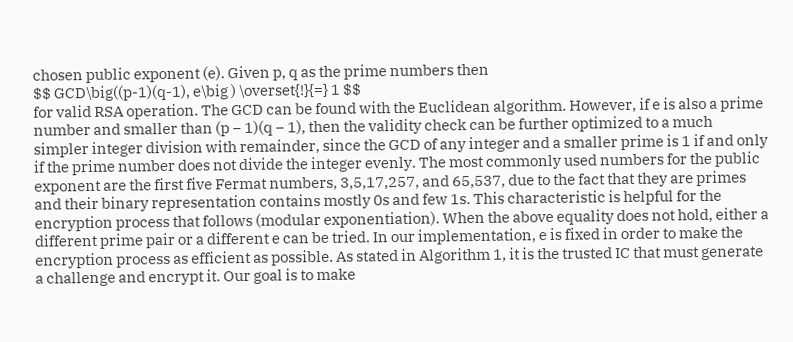chosen public exponent (e). Given p, q as the prime numbers then
$$ GCD\big((p-1)(q-1), e\big ) \overset{!}{=} 1 $$
for valid RSA operation. The GCD can be found with the Euclidean algorithm. However, if e is also a prime number and smaller than (p − 1)(q − 1), then the validity check can be further optimized to a much simpler integer division with remainder, since the GCD of any integer and a smaller prime is 1 if and only if the prime number does not divide the integer evenly. The most commonly used numbers for the public exponent are the first five Fermat numbers, 3,5,17,257, and 65,537, due to the fact that they are primes and their binary representation contains mostly 0s and few 1s. This characteristic is helpful for the encryption process that follows (modular exponentiation). When the above equality does not hold, either a different prime pair or a different e can be tried. In our implementation, e is fixed in order to make the encryption process as efficient as possible. As stated in Algorithm 1, it is the trusted IC that must generate a challenge and encrypt it. Our goal is to make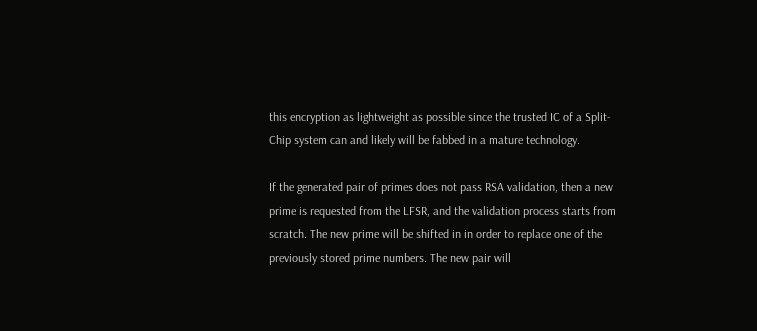this encryption as lightweight as possible since the trusted IC of a Split-Chip system can and likely will be fabbed in a mature technology.

If the generated pair of primes does not pass RSA validation, then a new prime is requested from the LFSR, and the validation process starts from scratch. The new prime will be shifted in in order to replace one of the previously stored prime numbers. The new pair will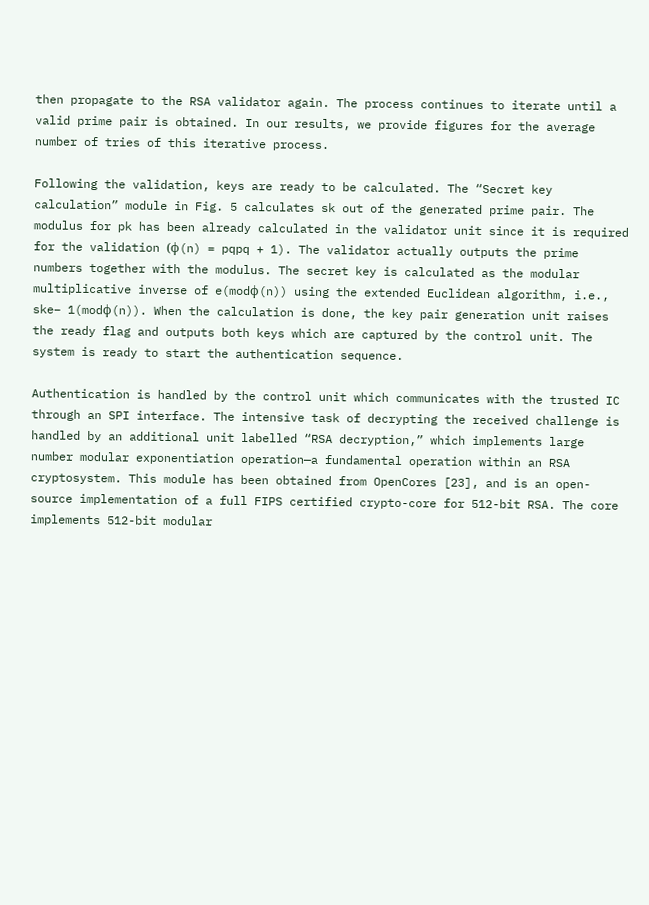then propagate to the RSA validator again. The process continues to iterate until a valid prime pair is obtained. In our results, we provide figures for the average number of tries of this iterative process.

Following the validation, keys are ready to be calculated. The “Secret key calculation” module in Fig. 5 calculates sk out of the generated prime pair. The modulus for pk has been already calculated in the validator unit since it is required for the validation (ϕ(n) = pqpq + 1). The validator actually outputs the prime numbers together with the modulus. The secret key is calculated as the modular multiplicative inverse of e(modϕ(n)) using the extended Euclidean algorithm, i.e., ske− 1(modϕ(n)). When the calculation is done, the key pair generation unit raises the ready flag and outputs both keys which are captured by the control unit. The system is ready to start the authentication sequence.

Authentication is handled by the control unit which communicates with the trusted IC through an SPI interface. The intensive task of decrypting the received challenge is handled by an additional unit labelled “RSA decryption,” which implements large number modular exponentiation operation—a fundamental operation within an RSA cryptosystem. This module has been obtained from OpenCores [23], and is an open-source implementation of a full FIPS certified crypto-core for 512-bit RSA. The core implements 512-bit modular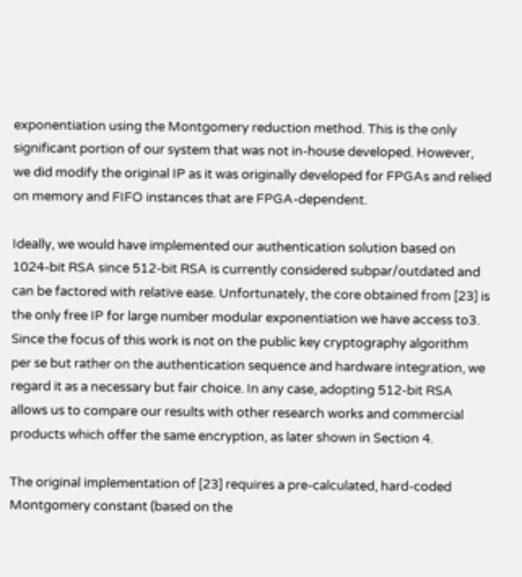exponentiation using the Montgomery reduction method. This is the only significant portion of our system that was not in-house developed. However, we did modify the original IP as it was originally developed for FPGAs and relied on memory and FIFO instances that are FPGA-dependent.

Ideally, we would have implemented our authentication solution based on 1024-bit RSA since 512-bit RSA is currently considered subpar/outdated and can be factored with relative ease. Unfortunately, the core obtained from [23] is the only free IP for large number modular exponentiation we have access to3. Since the focus of this work is not on the public key cryptography algorithm per se but rather on the authentication sequence and hardware integration, we regard it as a necessary but fair choice. In any case, adopting 512-bit RSA allows us to compare our results with other research works and commercial products which offer the same encryption, as later shown in Section 4.

The original implementation of [23] requires a pre-calculated, hard-coded Montgomery constant (based on the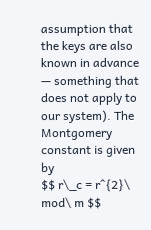assumption that the keys are also known in advance — something that does not apply to our system). The Montgomery constant is given by
$$ r\_c = r^{2}\ mod\ m $$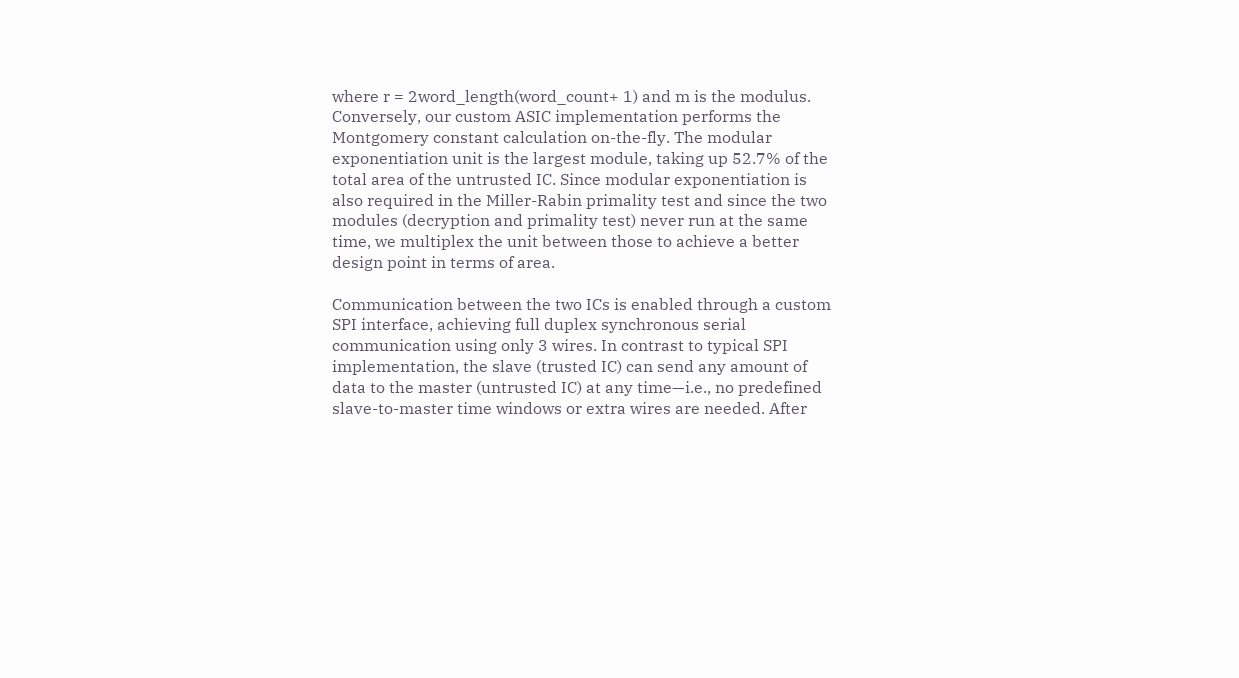where r = 2word_length(word_count+ 1) and m is the modulus. Conversely, our custom ASIC implementation performs the Montgomery constant calculation on-the-fly. The modular exponentiation unit is the largest module, taking up 52.7% of the total area of the untrusted IC. Since modular exponentiation is also required in the Miller-Rabin primality test and since the two modules (decryption and primality test) never run at the same time, we multiplex the unit between those to achieve a better design point in terms of area.

Communication between the two ICs is enabled through a custom SPI interface, achieving full duplex synchronous serial communication using only 3 wires. In contrast to typical SPI implementation, the slave (trusted IC) can send any amount of data to the master (untrusted IC) at any time—i.e., no predefined slave-to-master time windows or extra wires are needed. After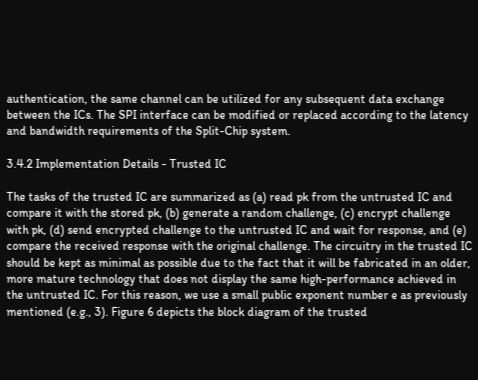authentication, the same channel can be utilized for any subsequent data exchange between the ICs. The SPI interface can be modified or replaced according to the latency and bandwidth requirements of the Split-Chip system.

3.4.2 Implementation Details - Trusted IC

The tasks of the trusted IC are summarized as (a) read pk from the untrusted IC and compare it with the stored pk, (b) generate a random challenge, (c) encrypt challenge with pk, (d) send encrypted challenge to the untrusted IC and wait for response, and (e) compare the received response with the original challenge. The circuitry in the trusted IC should be kept as minimal as possible due to the fact that it will be fabricated in an older, more mature technology that does not display the same high-performance achieved in the untrusted IC. For this reason, we use a small public exponent number e as previously mentioned (e.g., 3). Figure 6 depicts the block diagram of the trusted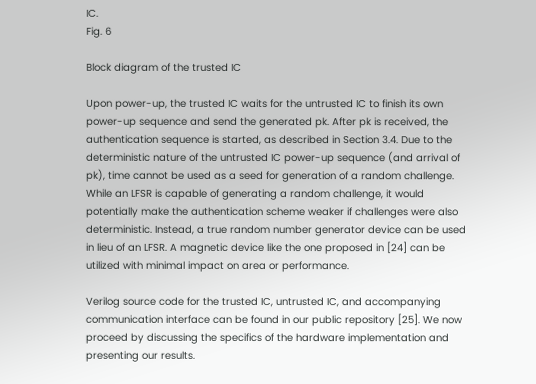IC.
Fig. 6

Block diagram of the trusted IC

Upon power-up, the trusted IC waits for the untrusted IC to finish its own power-up sequence and send the generated pk. After pk is received, the authentication sequence is started, as described in Section 3.4. Due to the deterministic nature of the untrusted IC power-up sequence (and arrival of pk), time cannot be used as a seed for generation of a random challenge. While an LFSR is capable of generating a random challenge, it would potentially make the authentication scheme weaker if challenges were also deterministic. Instead, a true random number generator device can be used in lieu of an LFSR. A magnetic device like the one proposed in [24] can be utilized with minimal impact on area or performance.

Verilog source code for the trusted IC, untrusted IC, and accompanying communication interface can be found in our public repository [25]. We now proceed by discussing the specifics of the hardware implementation and presenting our results.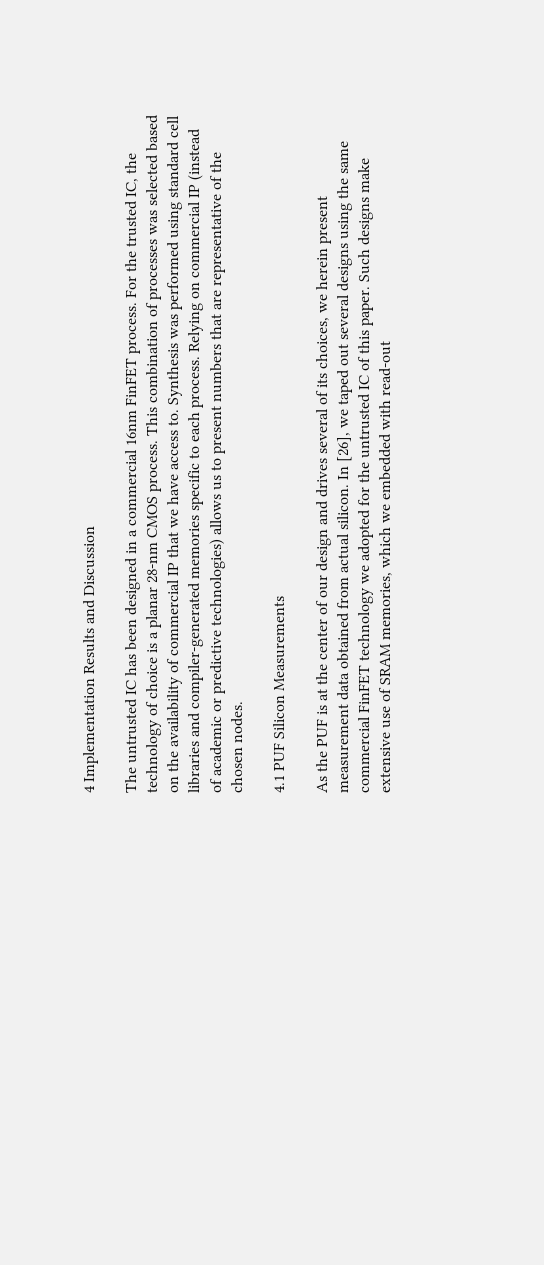4 Implementation Results and Discussion

The untrusted IC has been designed in a commercial 16nm FinFET process. For the trusted IC, the technology of choice is a planar 28-nm CMOS process. This combination of processes was selected based on the availability of commercial IP that we have access to. Synthesis was performed using standard cell libraries and compiler-generated memories specific to each process. Relying on commercial IP (instead of academic or predictive technologies) allows us to present numbers that are representative of the chosen nodes.

4.1 PUF Silicon Measurements

As the PUF is at the center of our design and drives several of its choices, we herein present measurement data obtained from actual silicon. In [26], we taped out several designs using the same commercial FinFET technology we adopted for the untrusted IC of this paper. Such designs make extensive use of SRAM memories, which we embedded with read-out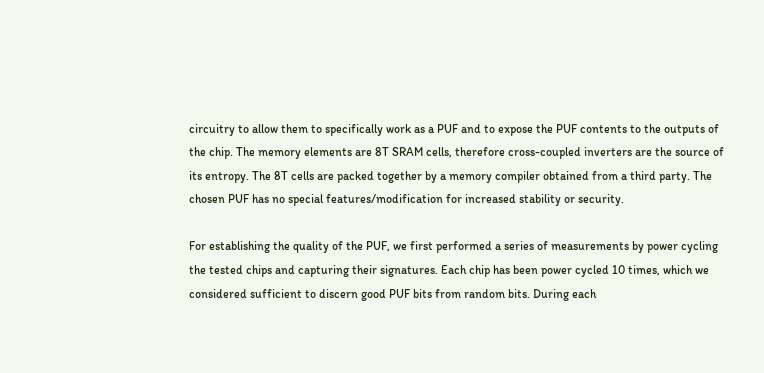circuitry to allow them to specifically work as a PUF and to expose the PUF contents to the outputs of the chip. The memory elements are 8T SRAM cells, therefore cross-coupled inverters are the source of its entropy. The 8T cells are packed together by a memory compiler obtained from a third party. The chosen PUF has no special features/modification for increased stability or security.

For establishing the quality of the PUF, we first performed a series of measurements by power cycling the tested chips and capturing their signatures. Each chip has been power cycled 10 times, which we considered sufficient to discern good PUF bits from random bits. During each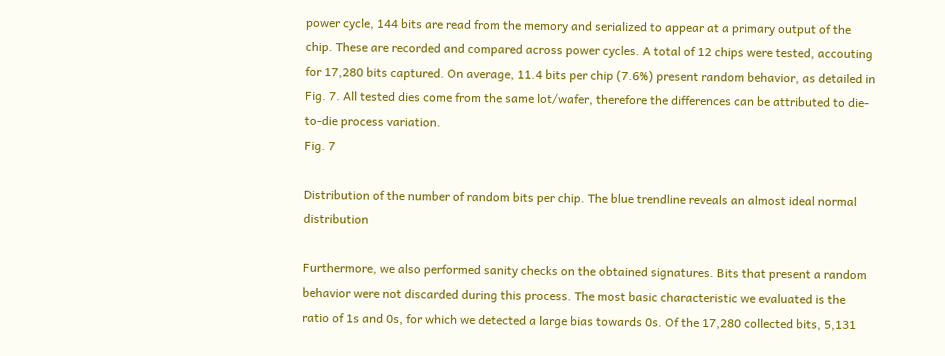power cycle, 144 bits are read from the memory and serialized to appear at a primary output of the chip. These are recorded and compared across power cycles. A total of 12 chips were tested, accouting for 17,280 bits captured. On average, 11.4 bits per chip (7.6%) present random behavior, as detailed in Fig. 7. All tested dies come from the same lot/wafer, therefore the differences can be attributed to die-to-die process variation.
Fig. 7

Distribution of the number of random bits per chip. The blue trendline reveals an almost ideal normal distribution

Furthermore, we also performed sanity checks on the obtained signatures. Bits that present a random behavior were not discarded during this process. The most basic characteristic we evaluated is the ratio of 1s and 0s, for which we detected a large bias towards 0s. Of the 17,280 collected bits, 5,131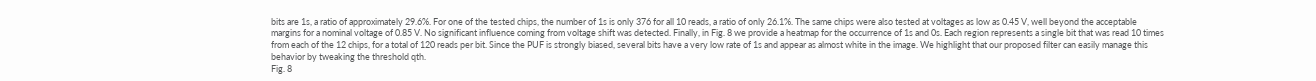bits are 1s, a ratio of approximately 29.6%. For one of the tested chips, the number of 1s is only 376 for all 10 reads, a ratio of only 26.1%. The same chips were also tested at voltages as low as 0.45 V, well beyond the acceptable margins for a nominal voltage of 0.85 V. No significant influence coming from voltage shift was detected. Finally, in Fig. 8 we provide a heatmap for the occurrence of 1s and 0s. Each region represents a single bit that was read 10 times from each of the 12 chips, for a total of 120 reads per bit. Since the PUF is strongly biased, several bits have a very low rate of 1s and appear as almost white in the image. We highlight that our proposed filter can easily manage this behavior by tweaking the threshold qth.
Fig. 8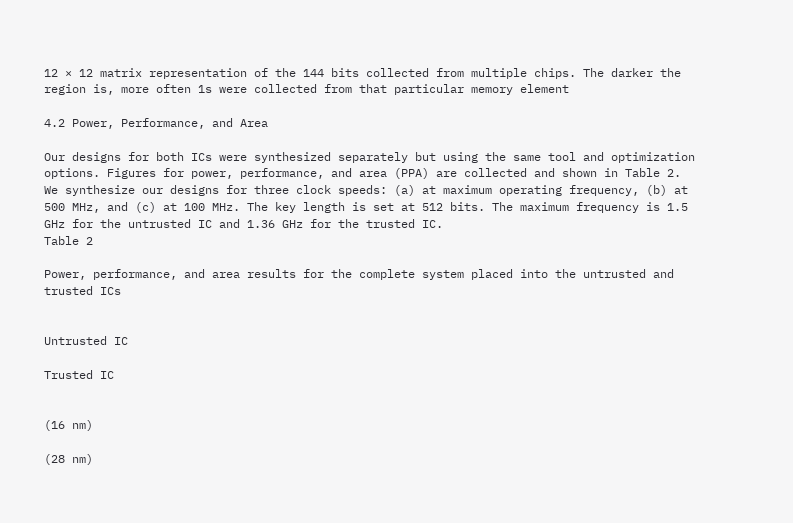12 × 12 matrix representation of the 144 bits collected from multiple chips. The darker the region is, more often 1s were collected from that particular memory element

4.2 Power, Performance, and Area

Our designs for both ICs were synthesized separately but using the same tool and optimization options. Figures for power, performance, and area (PPA) are collected and shown in Table 2. We synthesize our designs for three clock speeds: (a) at maximum operating frequency, (b) at 500 MHz, and (c) at 100 MHz. The key length is set at 512 bits. The maximum frequency is 1.5 GHz for the untrusted IC and 1.36 GHz for the trusted IC.
Table 2

Power, performance, and area results for the complete system placed into the untrusted and trusted ICs


Untrusted IC

Trusted IC


(16 nm)

(28 nm)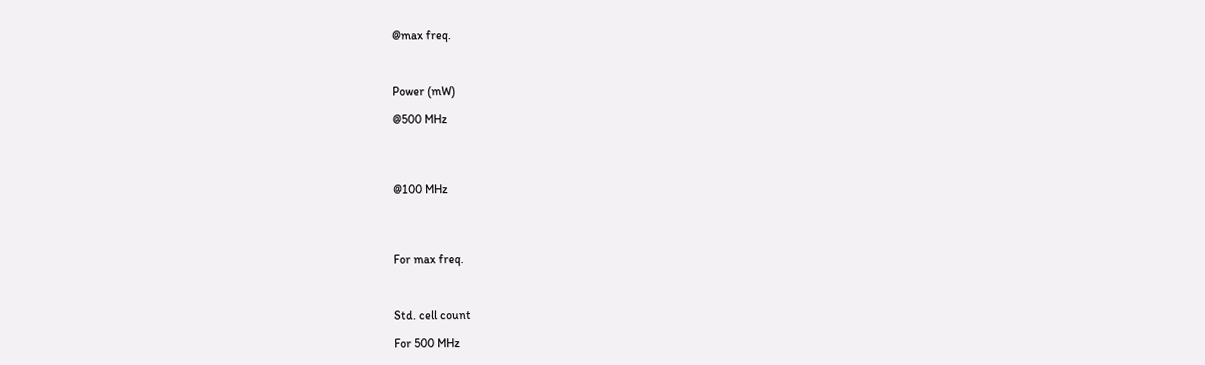@max freq.



Power (mW)

@500 MHz




@100 MHz




For max freq.



Std. cell count

For 500 MHz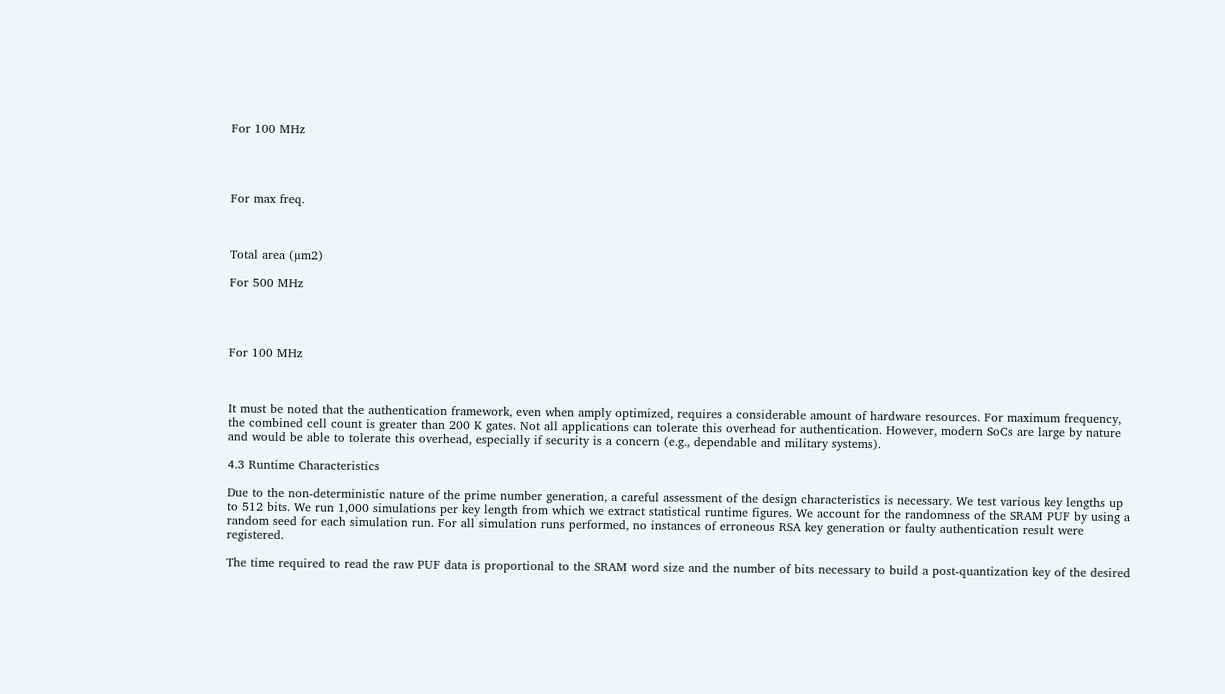For 100 MHz




For max freq.



Total area (µm2)

For 500 MHz




For 100 MHz



It must be noted that the authentication framework, even when amply optimized, requires a considerable amount of hardware resources. For maximum frequency, the combined cell count is greater than 200 K gates. Not all applications can tolerate this overhead for authentication. However, modern SoCs are large by nature and would be able to tolerate this overhead, especially if security is a concern (e.g., dependable and military systems).

4.3 Runtime Characteristics

Due to the non-deterministic nature of the prime number generation, a careful assessment of the design characteristics is necessary. We test various key lengths up to 512 bits. We run 1,000 simulations per key length from which we extract statistical runtime figures. We account for the randomness of the SRAM PUF by using a random seed for each simulation run. For all simulation runs performed, no instances of erroneous RSA key generation or faulty authentication result were registered.

The time required to read the raw PUF data is proportional to the SRAM word size and the number of bits necessary to build a post-quantization key of the desired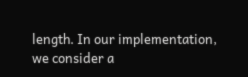length. In our implementation, we consider a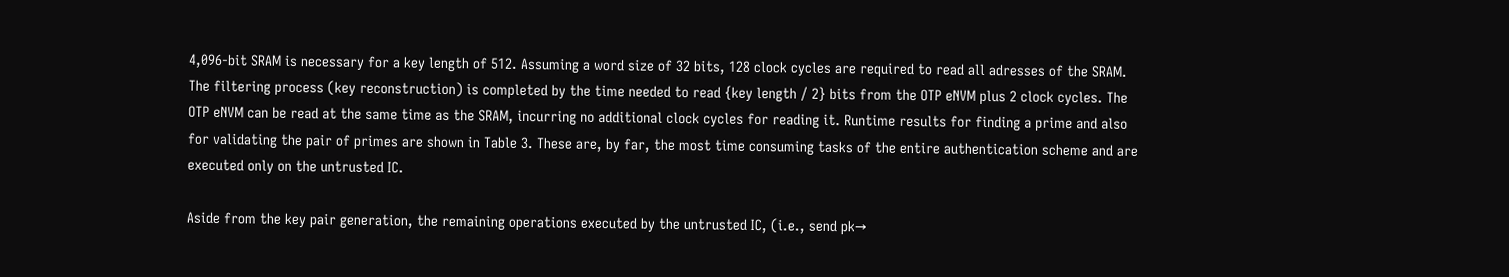4,096-bit SRAM is necessary for a key length of 512. Assuming a word size of 32 bits, 128 clock cycles are required to read all adresses of the SRAM. The filtering process (key reconstruction) is completed by the time needed to read {key length / 2} bits from the OTP eNVM plus 2 clock cycles. The OTP eNVM can be read at the same time as the SRAM, incurring no additional clock cycles for reading it. Runtime results for finding a prime and also for validating the pair of primes are shown in Table 3. These are, by far, the most time consuming tasks of the entire authentication scheme and are executed only on the untrusted IC.

Aside from the key pair generation, the remaining operations executed by the untrusted IC, (i.e., send pk→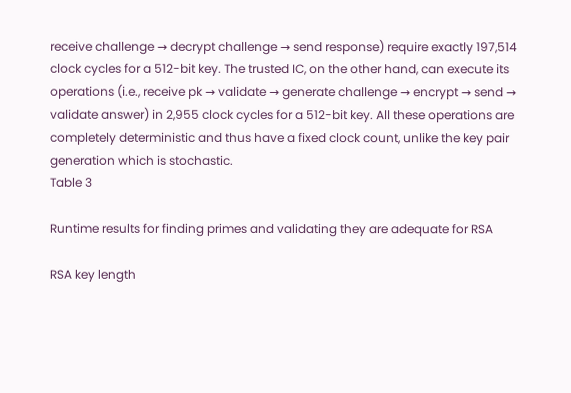receive challenge → decrypt challenge → send response) require exactly 197,514 clock cycles for a 512-bit key. The trusted IC, on the other hand, can execute its operations (i.e., receive pk → validate → generate challenge → encrypt → send → validate answer) in 2,955 clock cycles for a 512-bit key. All these operations are completely deterministic and thus have a fixed clock count, unlike the key pair generation which is stochastic.
Table 3

Runtime results for finding primes and validating they are adequate for RSA

RSA key length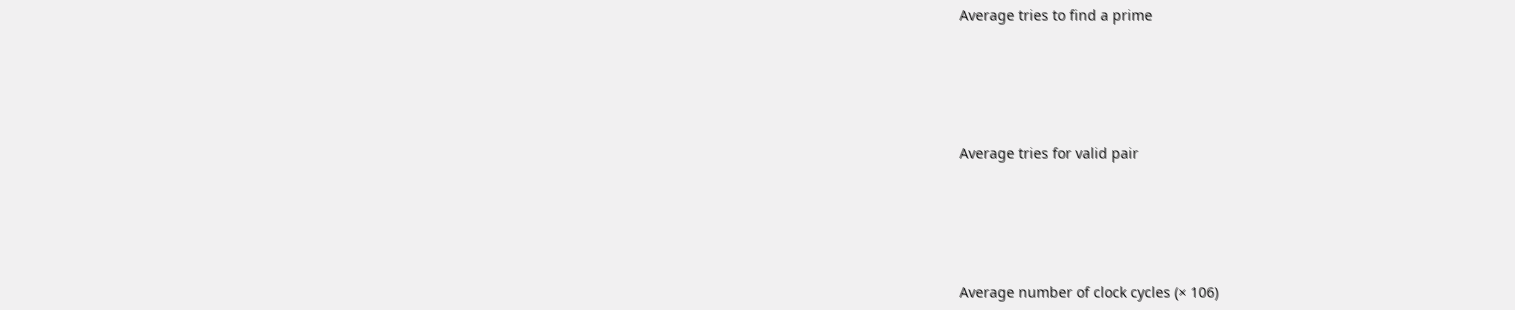Average tries to find a prime






Average tries for valid pair






Average number of clock cycles (× 106)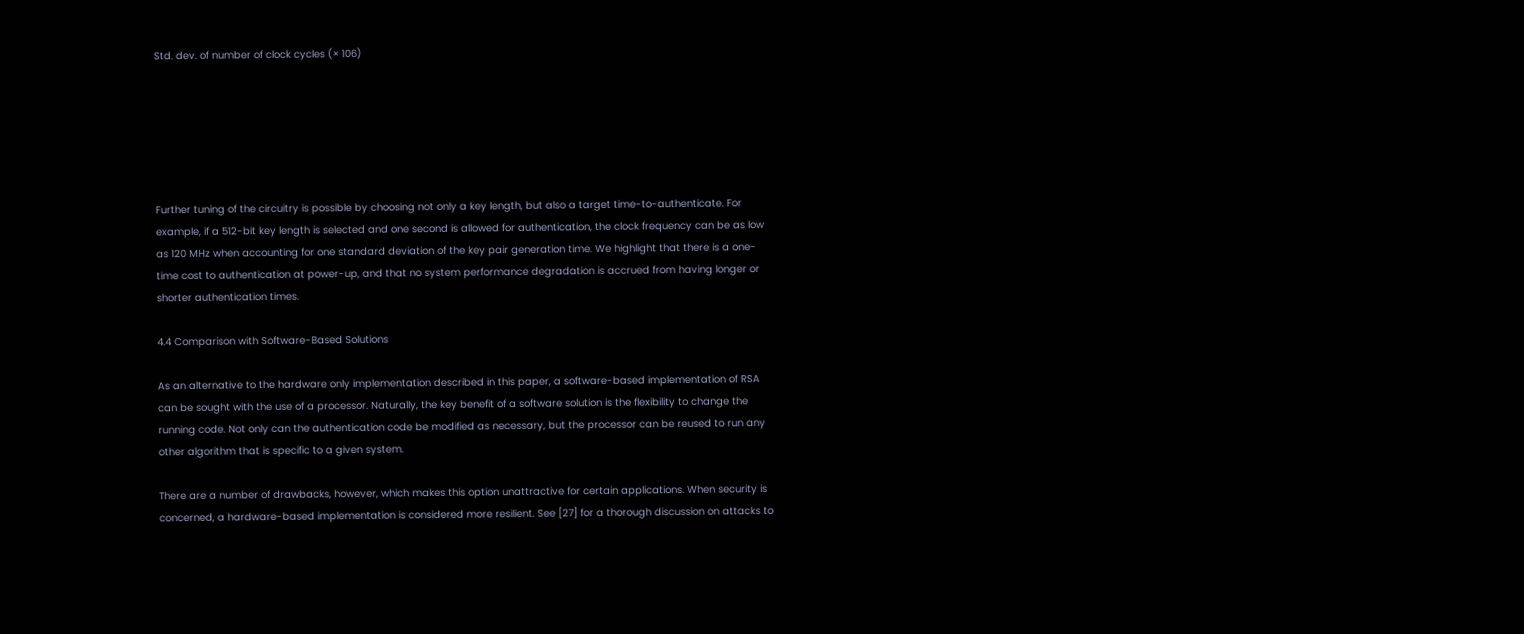Std. dev. of number of clock cycles (× 106)






Further tuning of the circuitry is possible by choosing not only a key length, but also a target time-to-authenticate. For example, if a 512-bit key length is selected and one second is allowed for authentication, the clock frequency can be as low as 120 MHz when accounting for one standard deviation of the key pair generation time. We highlight that there is a one-time cost to authentication at power-up, and that no system performance degradation is accrued from having longer or shorter authentication times.

4.4 Comparison with Software-Based Solutions

As an alternative to the hardware only implementation described in this paper, a software-based implementation of RSA can be sought with the use of a processor. Naturally, the key benefit of a software solution is the flexibility to change the running code. Not only can the authentication code be modified as necessary, but the processor can be reused to run any other algorithm that is specific to a given system.

There are a number of drawbacks, however, which makes this option unattractive for certain applications. When security is concerned, a hardware-based implementation is considered more resilient. See [27] for a thorough discussion on attacks to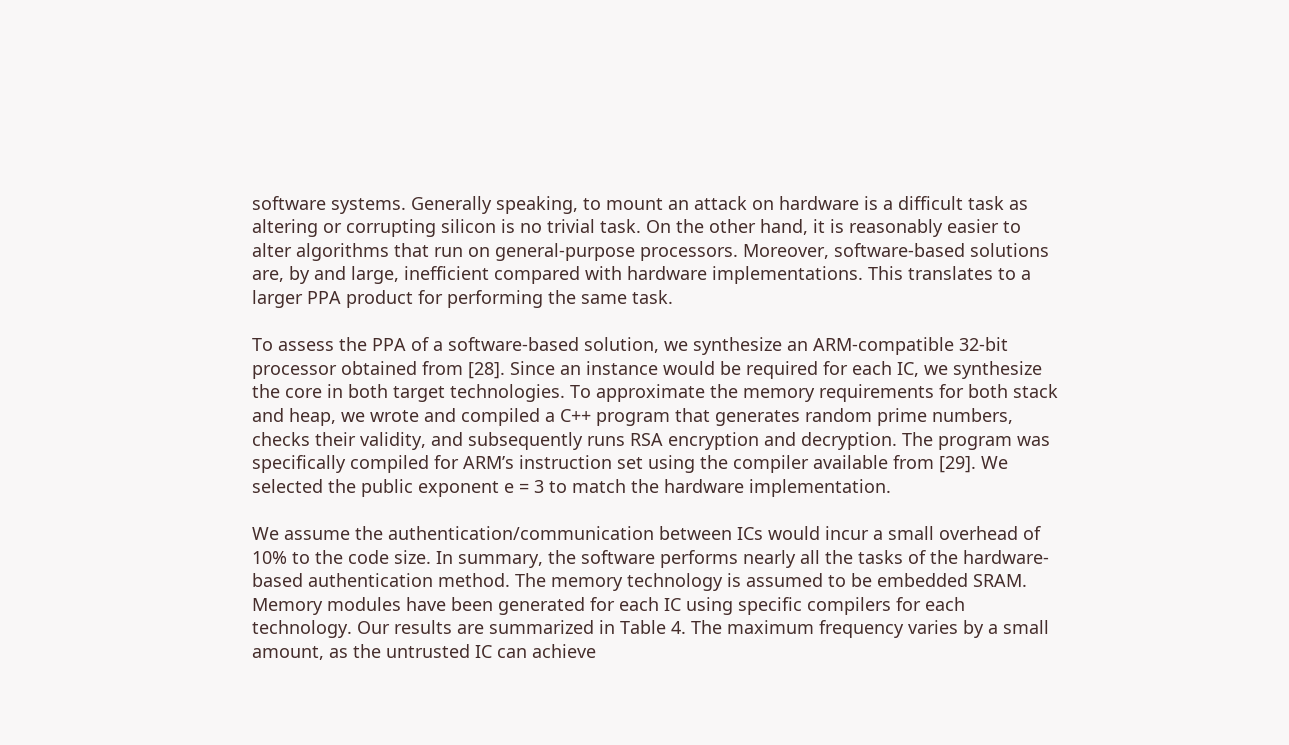software systems. Generally speaking, to mount an attack on hardware is a difficult task as altering or corrupting silicon is no trivial task. On the other hand, it is reasonably easier to alter algorithms that run on general-purpose processors. Moreover, software-based solutions are, by and large, inefficient compared with hardware implementations. This translates to a larger PPA product for performing the same task.

To assess the PPA of a software-based solution, we synthesize an ARM-compatible 32-bit processor obtained from [28]. Since an instance would be required for each IC, we synthesize the core in both target technologies. To approximate the memory requirements for both stack and heap, we wrote and compiled a C++ program that generates random prime numbers, checks their validity, and subsequently runs RSA encryption and decryption. The program was specifically compiled for ARM’s instruction set using the compiler available from [29]. We selected the public exponent e = 3 to match the hardware implementation.

We assume the authentication/communication between ICs would incur a small overhead of 10% to the code size. In summary, the software performs nearly all the tasks of the hardware-based authentication method. The memory technology is assumed to be embedded SRAM. Memory modules have been generated for each IC using specific compilers for each technology. Our results are summarized in Table 4. The maximum frequency varies by a small amount, as the untrusted IC can achieve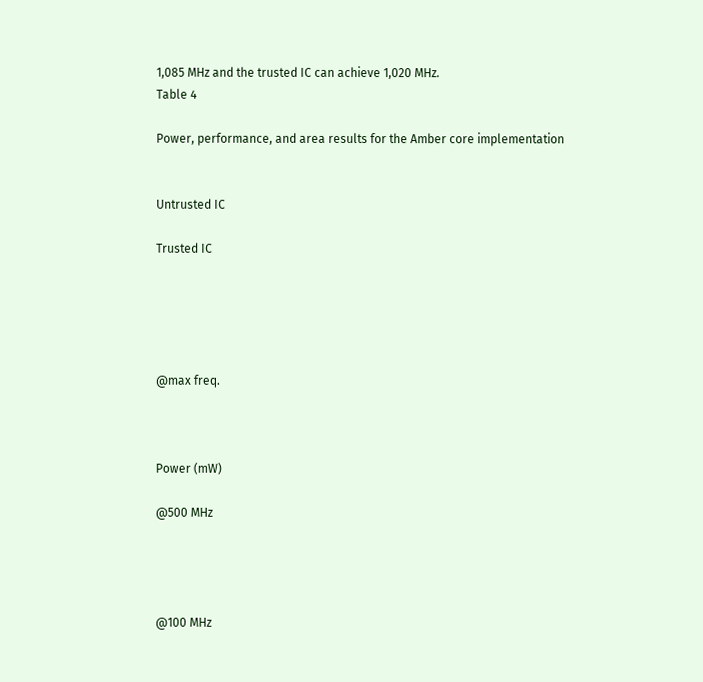1,085 MHz and the trusted IC can achieve 1,020 MHz.
Table 4

Power, performance, and area results for the Amber core implementation


Untrusted IC

Trusted IC





@max freq.



Power (mW)

@500 MHz




@100 MHz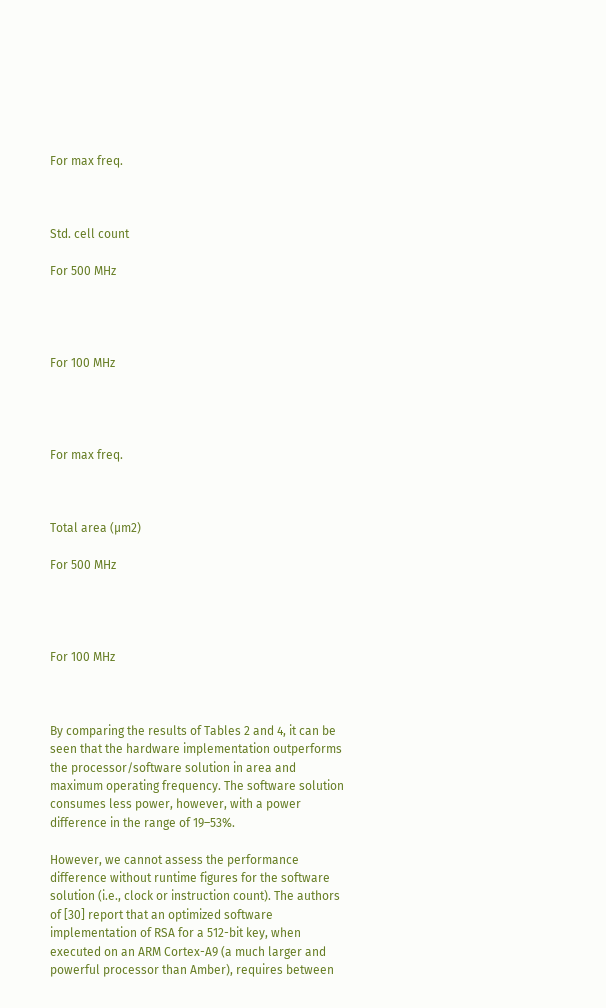For max freq.



Std. cell count

For 500 MHz




For 100 MHz




For max freq.



Total area (µm2)

For 500 MHz




For 100 MHz



By comparing the results of Tables 2 and 4, it can be seen that the hardware implementation outperforms the processor/software solution in area and maximum operating frequency. The software solution consumes less power, however, with a power difference in the range of 19–53%.

However, we cannot assess the performance difference without runtime figures for the software solution (i.e., clock or instruction count). The authors of [30] report that an optimized software implementation of RSA for a 512-bit key, when executed on an ARM Cortex-A9 (a much larger and powerful processor than Amber), requires between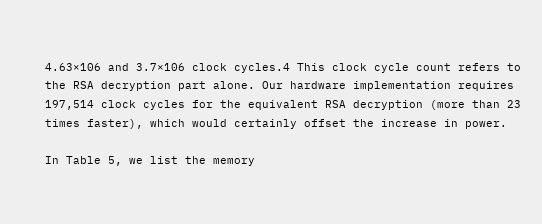4.63×106 and 3.7×106 clock cycles.4 This clock cycle count refers to the RSA decryption part alone. Our hardware implementation requires 197,514 clock cycles for the equivalent RSA decryption (more than 23 times faster), which would certainly offset the increase in power.

In Table 5, we list the memory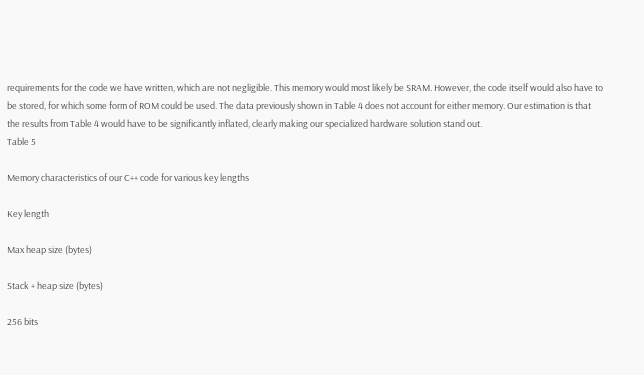requirements for the code we have written, which are not negligible. This memory would most likely be SRAM. However, the code itself would also have to be stored, for which some form of ROM could be used. The data previously shown in Table 4 does not account for either memory. Our estimation is that the results from Table 4 would have to be significantly inflated, clearly making our specialized hardware solution stand out.
Table 5

Memory characteristics of our C++ code for various key lengths

Key length

Max heap size (bytes)

Stack + heap size (bytes)

256 bits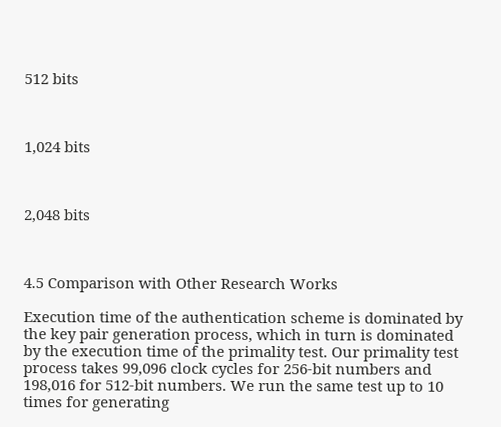512 bits



1,024 bits



2,048 bits



4.5 Comparison with Other Research Works

Execution time of the authentication scheme is dominated by the key pair generation process, which in turn is dominated by the execution time of the primality test. Our primality test process takes 99,096 clock cycles for 256-bit numbers and 198,016 for 512-bit numbers. We run the same test up to 10 times for generating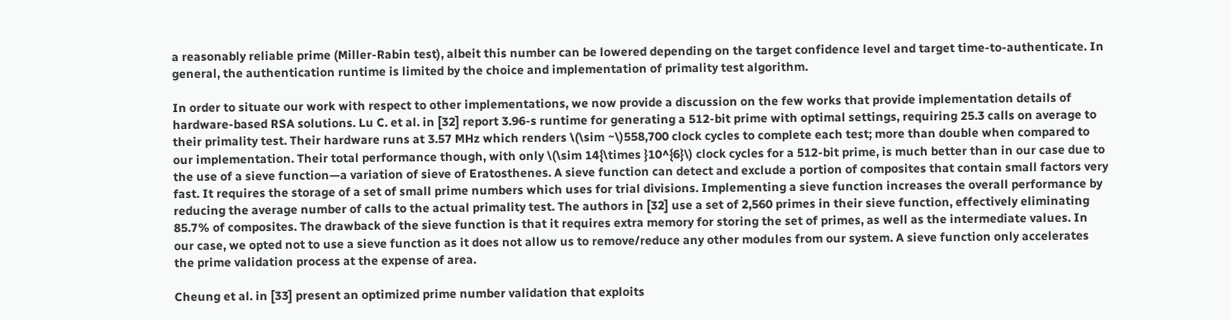a reasonably reliable prime (Miller-Rabin test), albeit this number can be lowered depending on the target confidence level and target time-to-authenticate. In general, the authentication runtime is limited by the choice and implementation of primality test algorithm.

In order to situate our work with respect to other implementations, we now provide a discussion on the few works that provide implementation details of hardware-based RSA solutions. Lu C. et al. in [32] report 3.96-s runtime for generating a 512-bit prime with optimal settings, requiring 25.3 calls on average to their primality test. Their hardware runs at 3.57 MHz which renders \(\sim ~\)558,700 clock cycles to complete each test; more than double when compared to our implementation. Their total performance though, with only \(\sim 14{\times }10^{6}\) clock cycles for a 512-bit prime, is much better than in our case due to the use of a sieve function—a variation of sieve of Eratosthenes. A sieve function can detect and exclude a portion of composites that contain small factors very fast. It requires the storage of a set of small prime numbers which uses for trial divisions. Implementing a sieve function increases the overall performance by reducing the average number of calls to the actual primality test. The authors in [32] use a set of 2,560 primes in their sieve function, effectively eliminating 85.7% of composites. The drawback of the sieve function is that it requires extra memory for storing the set of primes, as well as the intermediate values. In our case, we opted not to use a sieve function as it does not allow us to remove/reduce any other modules from our system. A sieve function only accelerates the prime validation process at the expense of area.

Cheung et al. in [33] present an optimized prime number validation that exploits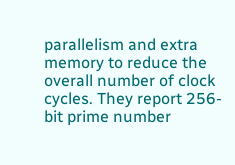parallelism and extra memory to reduce the overall number of clock cycles. They report 256-bit prime number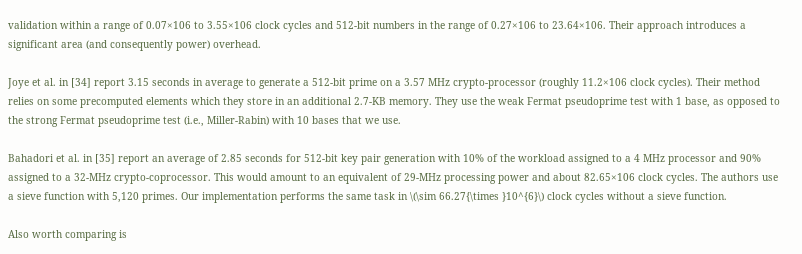validation within a range of 0.07×106 to 3.55×106 clock cycles and 512-bit numbers in the range of 0.27×106 to 23.64×106. Their approach introduces a significant area (and consequently power) overhead.

Joye et al. in [34] report 3.15 seconds in average to generate a 512-bit prime on a 3.57 MHz crypto-processor (roughly 11.2×106 clock cycles). Their method relies on some precomputed elements which they store in an additional 2.7-KB memory. They use the weak Fermat pseudoprime test with 1 base, as opposed to the strong Fermat pseudoprime test (i.e., Miller-Rabin) with 10 bases that we use.

Bahadori et al. in [35] report an average of 2.85 seconds for 512-bit key pair generation with 10% of the workload assigned to a 4 MHz processor and 90% assigned to a 32-MHz crypto-coprocessor. This would amount to an equivalent of 29-MHz processing power and about 82.65×106 clock cycles. The authors use a sieve function with 5,120 primes. Our implementation performs the same task in \(\sim 66.27{\times }10^{6}\) clock cycles without a sieve function.

Also worth comparing is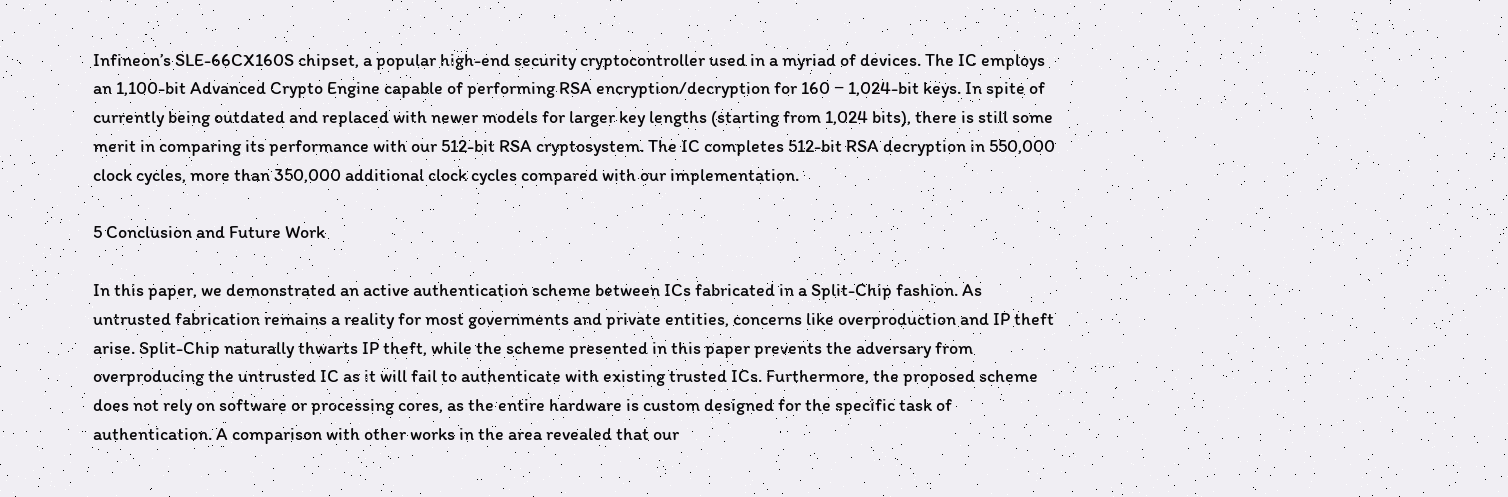Infineon’s SLE-66CX160S chipset, a popular high-end security cryptocontroller used in a myriad of devices. The IC employs an 1,100-bit Advanced Crypto Engine capable of performing RSA encryption/decryption for 160 − 1,024-bit keys. In spite of currently being outdated and replaced with newer models for larger key lengths (starting from 1,024 bits), there is still some merit in comparing its performance with our 512-bit RSA cryptosystem. The IC completes 512-bit RSA decryption in 550,000 clock cycles, more than 350,000 additional clock cycles compared with our implementation.

5 Conclusion and Future Work

In this paper, we demonstrated an active authentication scheme between ICs fabricated in a Split-Chip fashion. As untrusted fabrication remains a reality for most governments and private entities, concerns like overproduction and IP theft arise. Split-Chip naturally thwarts IP theft, while the scheme presented in this paper prevents the adversary from overproducing the untrusted IC as it will fail to authenticate with existing trusted ICs. Furthermore, the proposed scheme does not rely on software or processing cores, as the entire hardware is custom designed for the specific task of authentication. A comparison with other works in the area revealed that our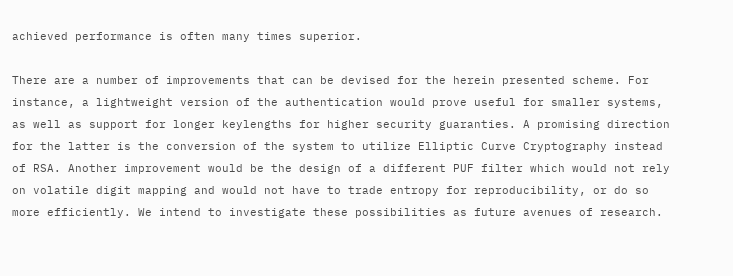achieved performance is often many times superior.

There are a number of improvements that can be devised for the herein presented scheme. For instance, a lightweight version of the authentication would prove useful for smaller systems, as well as support for longer keylengths for higher security guaranties. A promising direction for the latter is the conversion of the system to utilize Elliptic Curve Cryptography instead of RSA. Another improvement would be the design of a different PUF filter which would not rely on volatile digit mapping and would not have to trade entropy for reproducibility, or do so more efficiently. We intend to investigate these possibilities as future avenues of research.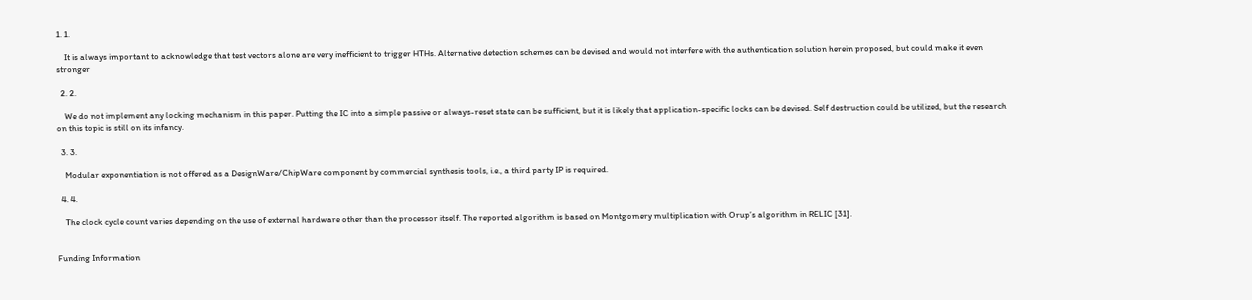1. 1.

    It is always important to acknowledge that test vectors alone are very inefficient to trigger HTHs. Alternative detection schemes can be devised and would not interfere with the authentication solution herein proposed, but could make it even stronger

  2. 2.

    We do not implement any locking mechanism in this paper. Putting the IC into a simple passive or always-reset state can be sufficient, but it is likely that application-specific locks can be devised. Self destruction could be utilized, but the research on this topic is still on its infancy.

  3. 3.

    Modular exponentiation is not offered as a DesignWare/ChipWare component by commercial synthesis tools, i.e., a third party IP is required.

  4. 4.

    The clock cycle count varies depending on the use of external hardware other than the processor itself. The reported algorithm is based on Montgomery multiplication with Orup’s algorithm in RELIC [31].


Funding Information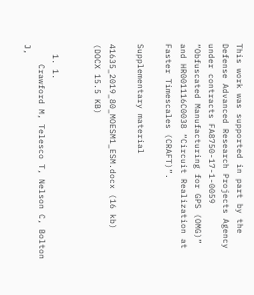This work was supported in part by the Defense Advanced Research Projects Agency under contracts FA8750-17-1-0059 “Obfuscated Manufacturing for GPS (OMG)” and HR001116C0038 “Circuit Realization at Faster Timescales (CRAFT)”.

Supplementary material

41635_2019_80_MOESM1_ESM.docx (16 kb)
(DOCX 15.5 KB)


  1. 1.
    Crawford M, Telesco T, Nelson C, Bolton J,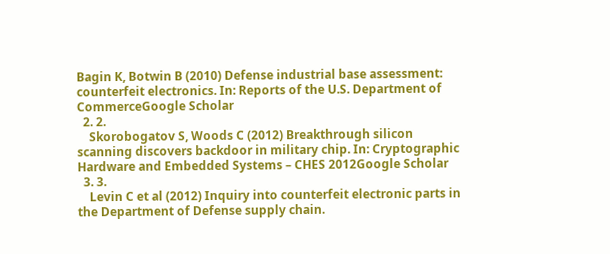Bagin K, Botwin B (2010) Defense industrial base assessment: counterfeit electronics. In: Reports of the U.S. Department of CommerceGoogle Scholar
  2. 2.
    Skorobogatov S, Woods C (2012) Breakthrough silicon scanning discovers backdoor in military chip. In: Cryptographic Hardware and Embedded Systems – CHES 2012Google Scholar
  3. 3.
    Levin C et al (2012) Inquiry into counterfeit electronic parts in the Department of Defense supply chain.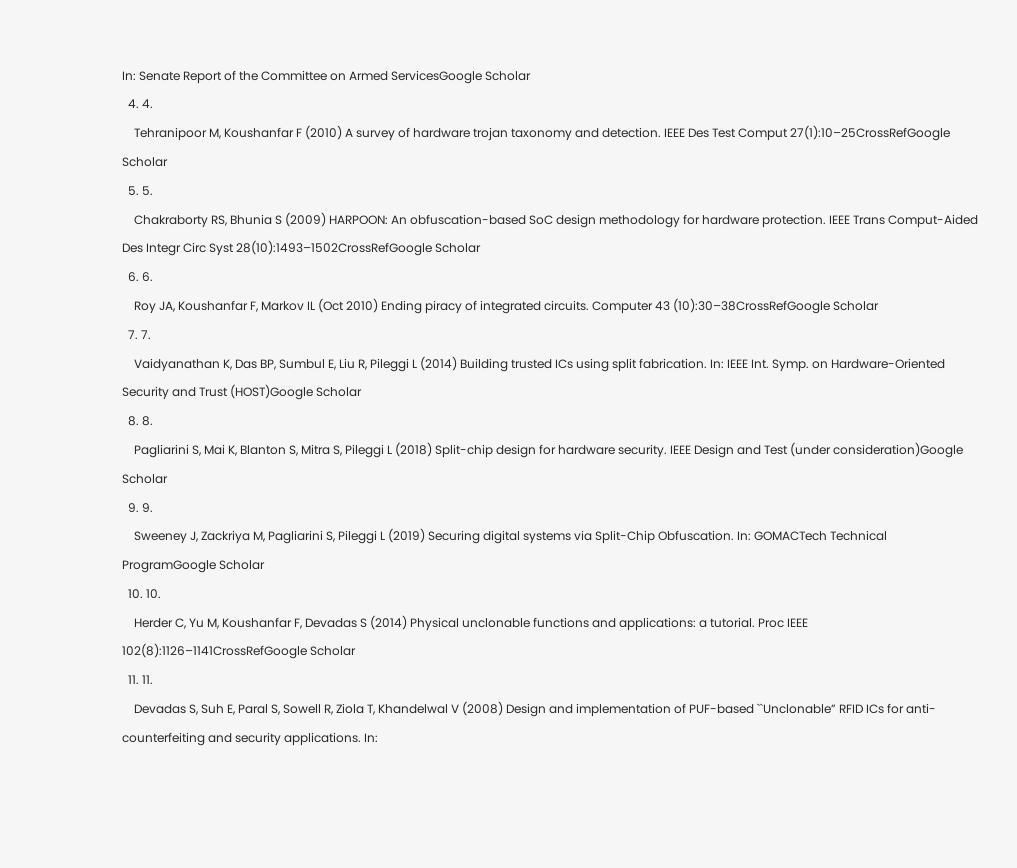In: Senate Report of the Committee on Armed ServicesGoogle Scholar
  4. 4.
    Tehranipoor M, Koushanfar F (2010) A survey of hardware trojan taxonomy and detection. IEEE Des Test Comput 27(1):10–25CrossRefGoogle Scholar
  5. 5.
    Chakraborty RS, Bhunia S (2009) HARPOON: An obfuscation-based SoC design methodology for hardware protection. IEEE Trans Comput-Aided Des Integr Circ Syst 28(10):1493–1502CrossRefGoogle Scholar
  6. 6.
    Roy JA, Koushanfar F, Markov IL (Oct 2010) Ending piracy of integrated circuits. Computer 43 (10):30–38CrossRefGoogle Scholar
  7. 7.
    Vaidyanathan K, Das BP, Sumbul E, Liu R, Pileggi L (2014) Building trusted ICs using split fabrication. In: IEEE Int. Symp. on Hardware-Oriented Security and Trust (HOST)Google Scholar
  8. 8.
    Pagliarini S, Mai K, Blanton S, Mitra S, Pileggi L (2018) Split-chip design for hardware security. IEEE Design and Test (under consideration)Google Scholar
  9. 9.
    Sweeney J, Zackriya M, Pagliarini S, Pileggi L (2019) Securing digital systems via Split-Chip Obfuscation. In: GOMACTech Technical ProgramGoogle Scholar
  10. 10.
    Herder C, Yu M, Koushanfar F, Devadas S (2014) Physical unclonable functions and applications: a tutorial. Proc IEEE 102(8):1126–1141CrossRefGoogle Scholar
  11. 11.
    Devadas S, Suh E, Paral S, Sowell R, Ziola T, Khandelwal V (2008) Design and implementation of PUF-based ``Unclonable” RFID ICs for anti-counterfeiting and security applications. In: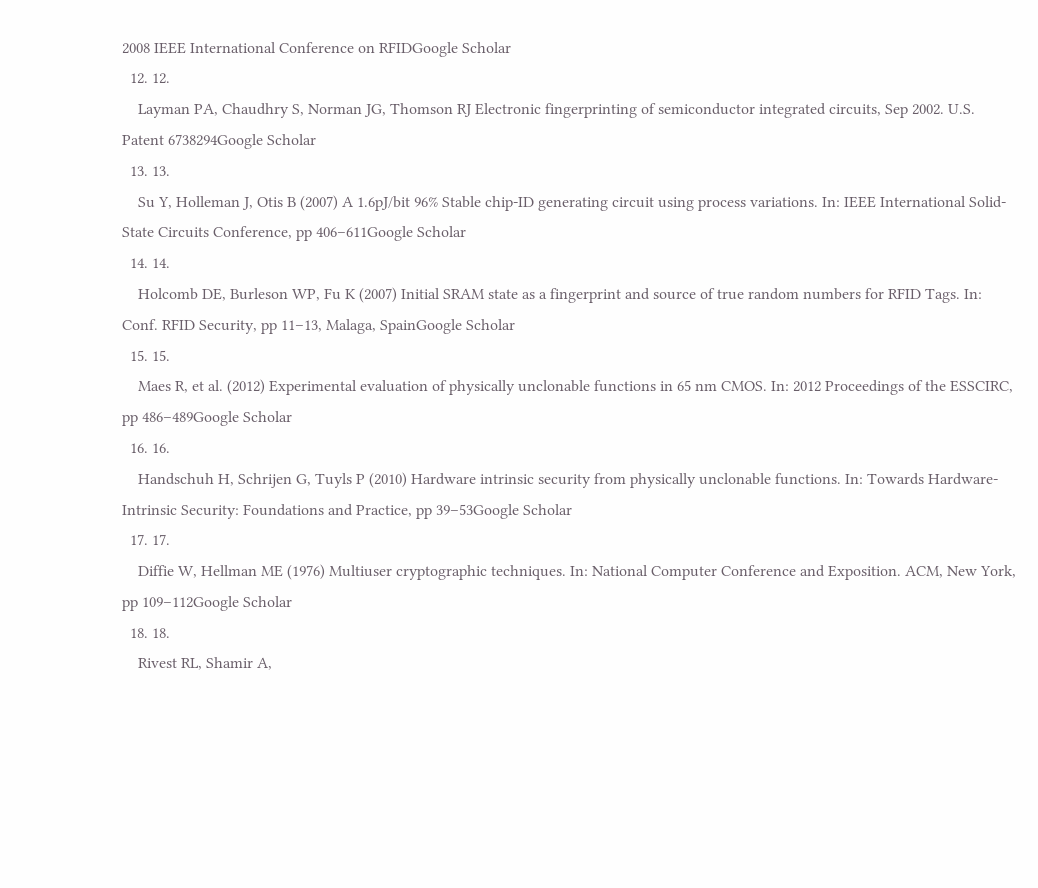2008 IEEE International Conference on RFIDGoogle Scholar
  12. 12.
    Layman PA, Chaudhry S, Norman JG, Thomson RJ Electronic fingerprinting of semiconductor integrated circuits, Sep 2002. U.S. Patent 6738294Google Scholar
  13. 13.
    Su Y, Holleman J, Otis B (2007) A 1.6pJ/bit 96% Stable chip-ID generating circuit using process variations. In: IEEE International Solid-State Circuits Conference, pp 406–611Google Scholar
  14. 14.
    Holcomb DE, Burleson WP, Fu K (2007) Initial SRAM state as a fingerprint and source of true random numbers for RFID Tags. In: Conf. RFID Security, pp 11–13, Malaga, SpainGoogle Scholar
  15. 15.
    Maes R, et al. (2012) Experimental evaluation of physically unclonable functions in 65 nm CMOS. In: 2012 Proceedings of the ESSCIRC, pp 486–489Google Scholar
  16. 16.
    Handschuh H, Schrijen G, Tuyls P (2010) Hardware intrinsic security from physically unclonable functions. In: Towards Hardware-Intrinsic Security: Foundations and Practice, pp 39–53Google Scholar
  17. 17.
    Diffie W, Hellman ME (1976) Multiuser cryptographic techniques. In: National Computer Conference and Exposition. ACM, New York, pp 109–112Google Scholar
  18. 18.
    Rivest RL, Shamir A,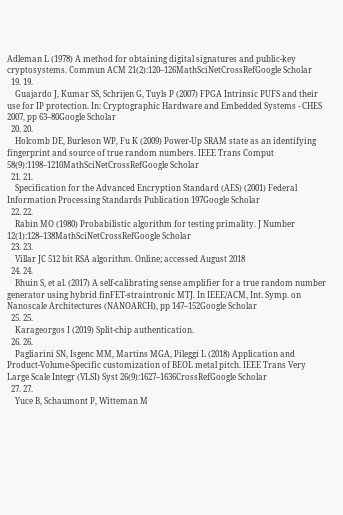Adleman L (1978) A method for obtaining digital signatures and public-key cryptosystems. Commun ACM 21(2):120–126MathSciNetCrossRefGoogle Scholar
  19. 19.
    Guajardo J, Kumar SS, Schrijen G, Tuyls P (2007) FPGA Intrinsic PUFS and their use for IP protection. In: Cryptographic Hardware and Embedded Systems - CHES 2007, pp 63–80Google Scholar
  20. 20.
    Holcomb DE, Burleson WP, Fu K (2009) Power-Up SRAM state as an identifying fingerprint and source of true random numbers. IEEE Trans Comput 58(9):1198–1210MathSciNetCrossRefGoogle Scholar
  21. 21.
    Specification for the Advanced Encryption Standard (AES) (2001) Federal Information Processing Standards Publication 197Google Scholar
  22. 22.
    Rabin MO (1980) Probabilistic algorithm for testing primality. J Number 12(1):128–138MathSciNetCrossRefGoogle Scholar
  23. 23.
    Villar JC 512 bit RSA algorithm. Online; accessed August 2018
  24. 24.
    Bhuin S, et al. (2017) A self-calibrating sense amplifier for a true random number generator using hybrid finFET-straintronic MTJ. In IEEE/ACM, Int. Symp. on Nanoscale Architectures (NANOARCH), pp 147–152Google Scholar
  25. 25.
    Karageorgos I (2019) Split-chip authentication.
  26. 26.
    Pagliarini SN, Isgenc MM, Martins MGA, Pileggi L (2018) Application and Product-Volume-Specific customization of BEOL metal pitch. IEEE Trans Very Large Scale Integr (VLSI) Syst 26(9):1627–1636CrossRefGoogle Scholar
  27. 27.
    Yuce B, Schaumont P, Witteman M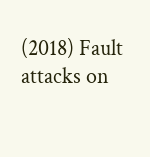(2018) Fault attacks on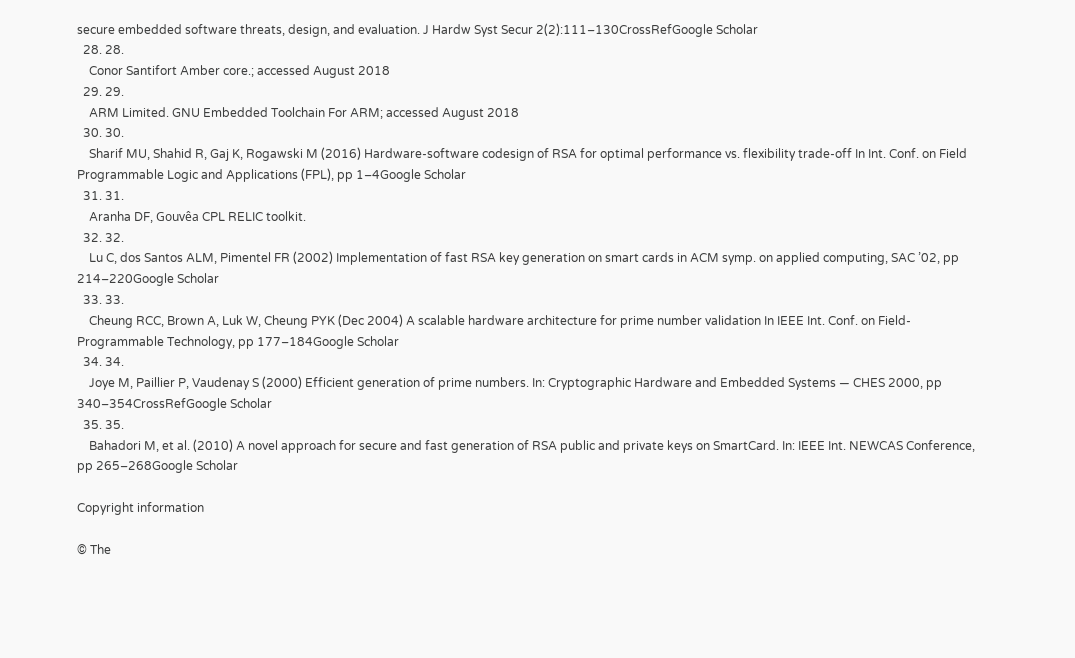secure embedded software threats, design, and evaluation. J Hardw Syst Secur 2(2):111–130CrossRefGoogle Scholar
  28. 28.
    Conor Santifort Amber core.; accessed August 2018
  29. 29.
    ARM Limited. GNU Embedded Toolchain For ARM; accessed August 2018
  30. 30.
    Sharif MU, Shahid R, Gaj K, Rogawski M (2016) Hardware-software codesign of RSA for optimal performance vs. flexibility trade-off In Int. Conf. on Field Programmable Logic and Applications (FPL), pp 1–4Google Scholar
  31. 31.
    Aranha DF, Gouvêa CPL RELIC toolkit.
  32. 32.
    Lu C, dos Santos ALM, Pimentel FR (2002) Implementation of fast RSA key generation on smart cards in ACM symp. on applied computing, SAC ’02, pp 214–220Google Scholar
  33. 33.
    Cheung RCC, Brown A, Luk W, Cheung PYK (Dec 2004) A scalable hardware architecture for prime number validation In IEEE Int. Conf. on Field-Programmable Technology, pp 177–184Google Scholar
  34. 34.
    Joye M, Paillier P, Vaudenay S (2000) Efficient generation of prime numbers. In: Cryptographic Hardware and Embedded Systems — CHES 2000, pp 340–354CrossRefGoogle Scholar
  35. 35.
    Bahadori M, et al. (2010) A novel approach for secure and fast generation of RSA public and private keys on SmartCard. In: IEEE Int. NEWCAS Conference, pp 265–268Google Scholar

Copyright information

© The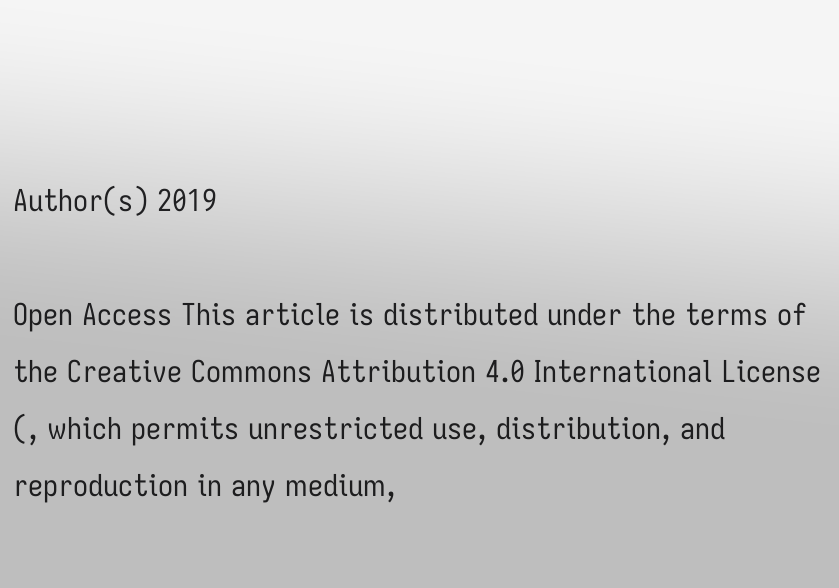Author(s) 2019

Open Access This article is distributed under the terms of the Creative Commons Attribution 4.0 International License (, which permits unrestricted use, distribution, and reproduction in any medium,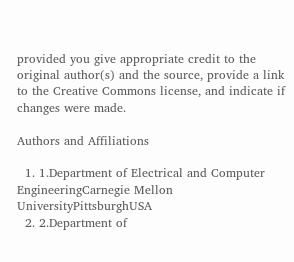provided you give appropriate credit to the original author(s) and the source, provide a link to the Creative Commons license, and indicate if changes were made.

Authors and Affiliations

  1. 1.Department of Electrical and Computer EngineeringCarnegie Mellon UniversityPittsburghUSA
  2. 2.Department of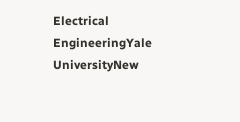Electrical EngineeringYale UniversityNew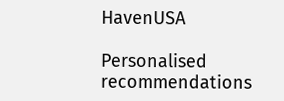HavenUSA

Personalised recommendations